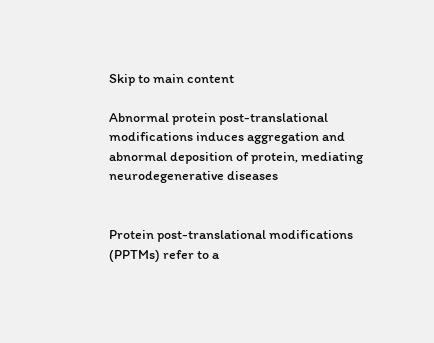Skip to main content

Abnormal protein post-translational modifications induces aggregation and abnormal deposition of protein, mediating neurodegenerative diseases


Protein post-translational modifications (PPTMs) refer to a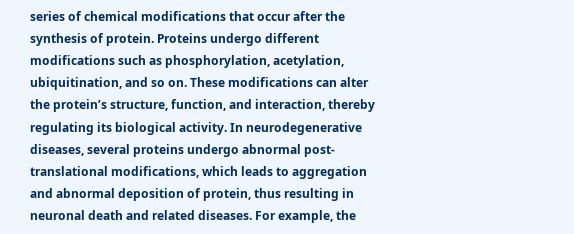series of chemical modifications that occur after the synthesis of protein. Proteins undergo different modifications such as phosphorylation, acetylation, ubiquitination, and so on. These modifications can alter the protein’s structure, function, and interaction, thereby regulating its biological activity. In neurodegenerative diseases, several proteins undergo abnormal post-translational modifications, which leads to aggregation and abnormal deposition of protein, thus resulting in neuronal death and related diseases. For example, the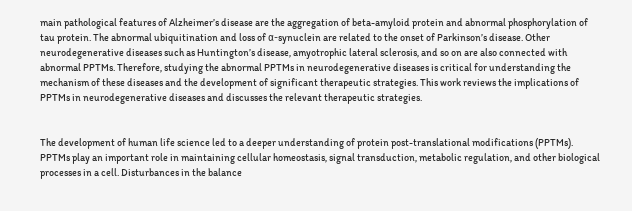main pathological features of Alzheimer’s disease are the aggregation of beta-amyloid protein and abnormal phosphorylation of tau protein. The abnormal ubiquitination and loss of α-synuclein are related to the onset of Parkinson’s disease. Other neurodegenerative diseases such as Huntington’s disease, amyotrophic lateral sclerosis, and so on are also connected with abnormal PPTMs. Therefore, studying the abnormal PPTMs in neurodegenerative diseases is critical for understanding the mechanism of these diseases and the development of significant therapeutic strategies. This work reviews the implications of PPTMs in neurodegenerative diseases and discusses the relevant therapeutic strategies.


The development of human life science led to a deeper understanding of protein post-translational modifications (PPTMs). PPTMs play an important role in maintaining cellular homeostasis, signal transduction, metabolic regulation, and other biological processes in a cell. Disturbances in the balance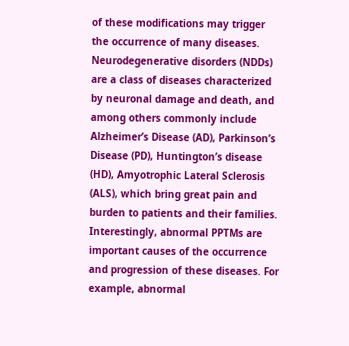of these modifications may trigger the occurrence of many diseases. Neurodegenerative disorders (NDDs) are a class of diseases characterized by neuronal damage and death, and among others commonly include Alzheimer’s Disease (AD), Parkinson’s Disease (PD), Huntington’s disease (HD), Amyotrophic Lateral Sclerosis (ALS), which bring great pain and burden to patients and their families. Interestingly, abnormal PPTMs are important causes of the occurrence and progression of these diseases. For example, abnormal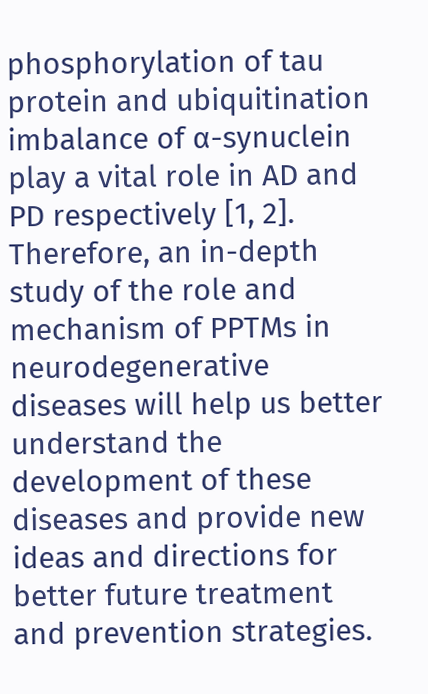phosphorylation of tau protein and ubiquitination imbalance of α-synuclein play a vital role in AD and PD respectively [1, 2]. Therefore, an in-depth study of the role and mechanism of PPTMs in neurodegenerative diseases will help us better understand the development of these diseases and provide new ideas and directions for better future treatment and prevention strategies.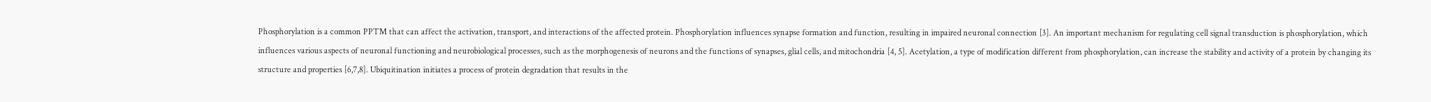Phosphorylation is a common PPTM that can affect the activation, transport, and interactions of the affected protein. Phosphorylation influences synapse formation and function, resulting in impaired neuronal connection [3]. An important mechanism for regulating cell signal transduction is phosphorylation, which influences various aspects of neuronal functioning and neurobiological processes, such as the morphogenesis of neurons and the functions of synapses, glial cells, and mitochondria [4, 5]. Acetylation, a type of modification different from phosphorylation, can increase the stability and activity of a protein by changing its structure and properties [6,7,8]. Ubiquitination initiates a process of protein degradation that results in the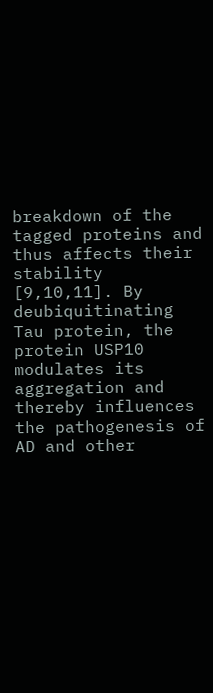breakdown of the tagged proteins and thus affects their stability [9,10,11]. By deubiquitinating Tau protein, the protein USP10 modulates its aggregation and thereby influences the pathogenesis of AD and other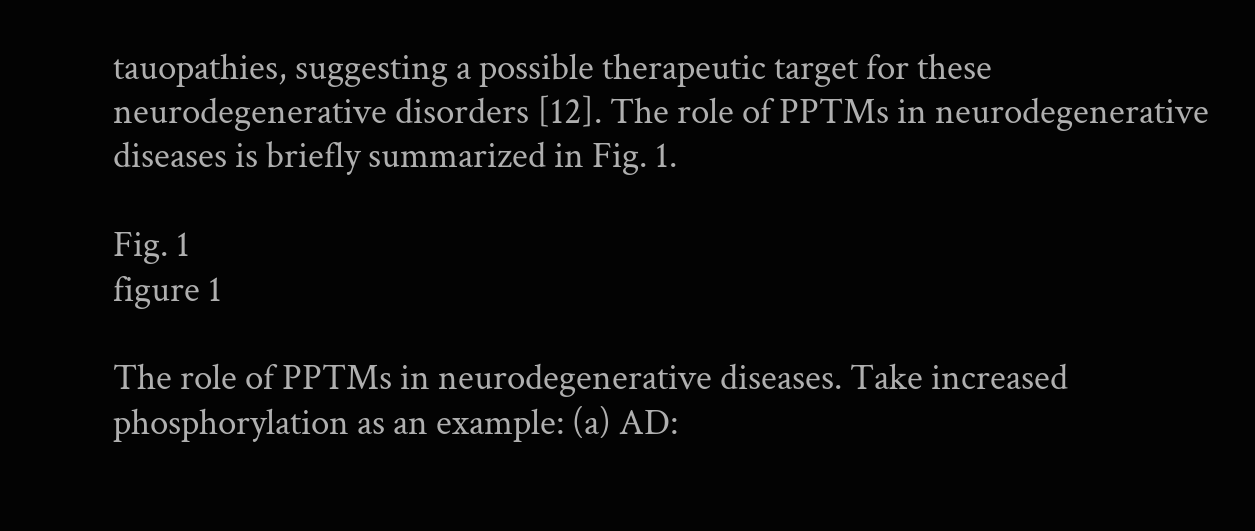tauopathies, suggesting a possible therapeutic target for these neurodegenerative disorders [12]. The role of PPTMs in neurodegenerative diseases is briefly summarized in Fig. 1.

Fig. 1
figure 1

The role of PPTMs in neurodegenerative diseases. Take increased phosphorylation as an example: (a) AD: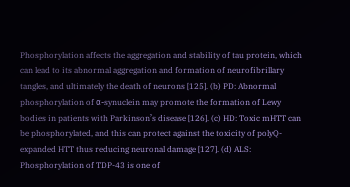Phosphorylation affects the aggregation and stability of tau protein, which can lead to its abnormal aggregation and formation of neurofibrillary tangles, and ultimately the death of neurons [125]. (b) PD: Abnormal phosphorylation of α-synuclein may promote the formation of Lewy bodies in patients with Parkinson’s disease [126]. (c) HD: Toxic mHTT can be phosphorylated, and this can protect against the toxicity of polyQ-expanded HTT thus reducing neuronal damage [127]. (d) ALS: Phosphorylation of TDP-43 is one of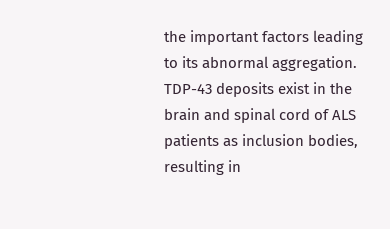the important factors leading to its abnormal aggregation. TDP-43 deposits exist in the brain and spinal cord of ALS patients as inclusion bodies, resulting in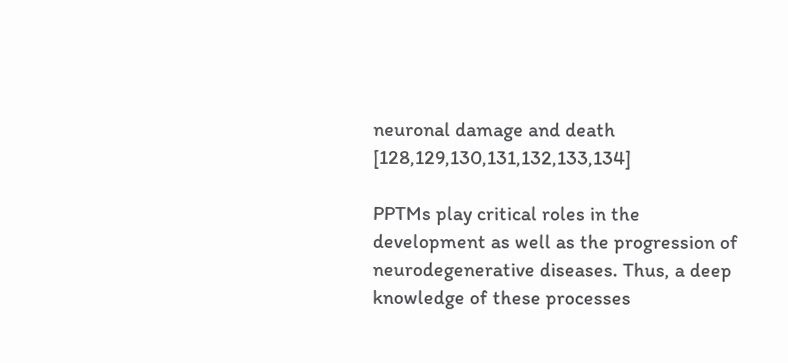neuronal damage and death [128,129,130,131,132,133,134]

PPTMs play critical roles in the development as well as the progression of neurodegenerative diseases. Thus, a deep knowledge of these processes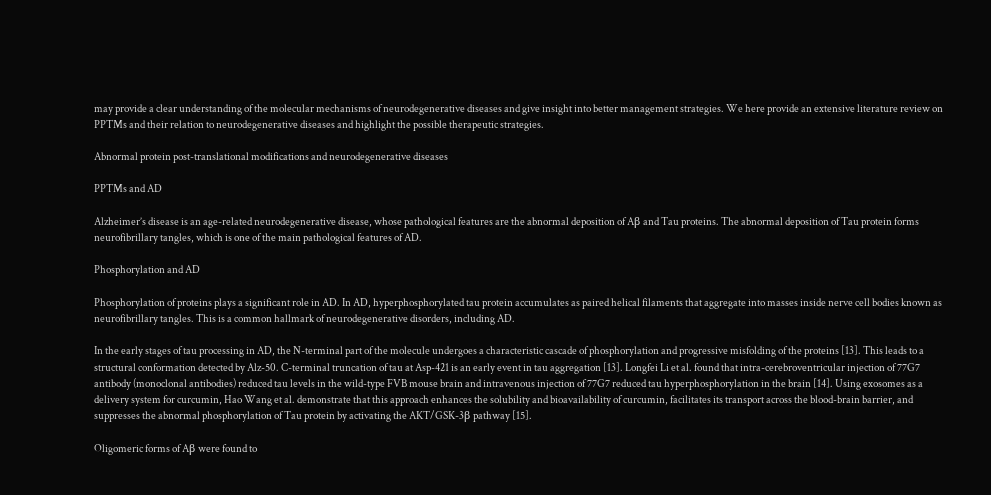may provide a clear understanding of the molecular mechanisms of neurodegenerative diseases and give insight into better management strategies. We here provide an extensive literature review on PPTMs and their relation to neurodegenerative diseases and highlight the possible therapeutic strategies.

Abnormal protein post-translational modifications and neurodegenerative diseases

PPTMs and AD

Alzheimer’s disease is an age-related neurodegenerative disease, whose pathological features are the abnormal deposition of Aβ and Tau proteins. The abnormal deposition of Tau protein forms neurofibrillary tangles, which is one of the main pathological features of AD.

Phosphorylation and AD

Phosphorylation of proteins plays a significant role in AD. In AD, hyperphosphorylated tau protein accumulates as paired helical filaments that aggregate into masses inside nerve cell bodies known as neurofibrillary tangles. This is a common hallmark of neurodegenerative disorders, including AD.

In the early stages of tau processing in AD, the N-terminal part of the molecule undergoes a characteristic cascade of phosphorylation and progressive misfolding of the proteins [13]. This leads to a structural conformation detected by Alz-50. C-terminal truncation of tau at Asp-421 is an early event in tau aggregation [13]. Longfei Li et al. found that intra-cerebroventricular injection of 77G7 antibody (monoclonal antibodies) reduced tau levels in the wild-type FVB mouse brain and intravenous injection of 77G7 reduced tau hyperphosphorylation in the brain [14]. Using exosomes as a delivery system for curcumin, Hao Wang et al. demonstrate that this approach enhances the solubility and bioavailability of curcumin, facilitates its transport across the blood-brain barrier, and suppresses the abnormal phosphorylation of Tau protein by activating the AKT/GSK-3β pathway [15].

Oligomeric forms of Aβ were found to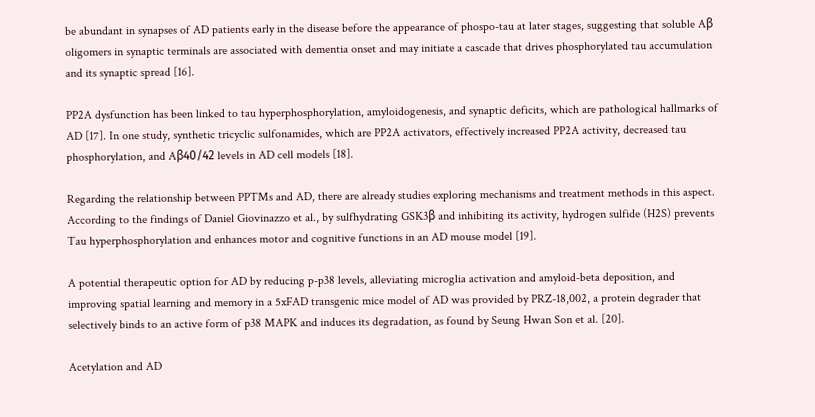be abundant in synapses of AD patients early in the disease before the appearance of phospo-tau at later stages, suggesting that soluble Aβ oligomers in synaptic terminals are associated with dementia onset and may initiate a cascade that drives phosphorylated tau accumulation and its synaptic spread [16].

PP2A dysfunction has been linked to tau hyperphosphorylation, amyloidogenesis, and synaptic deficits, which are pathological hallmarks of AD [17]. In one study, synthetic tricyclic sulfonamides, which are PP2A activators, effectively increased PP2A activity, decreased tau phosphorylation, and Aβ40/42 levels in AD cell models [18].

Regarding the relationship between PPTMs and AD, there are already studies exploring mechanisms and treatment methods in this aspect. According to the findings of Daniel Giovinazzo et al., by sulfhydrating GSK3β and inhibiting its activity, hydrogen sulfide (H2S) prevents Tau hyperphosphorylation and enhances motor and cognitive functions in an AD mouse model [19].

A potential therapeutic option for AD by reducing p-p38 levels, alleviating microglia activation and amyloid-beta deposition, and improving spatial learning and memory in a 5xFAD transgenic mice model of AD was provided by PRZ-18,002, a protein degrader that selectively binds to an active form of p38 MAPK and induces its degradation, as found by Seung Hwan Son et al. [20].

Acetylation and AD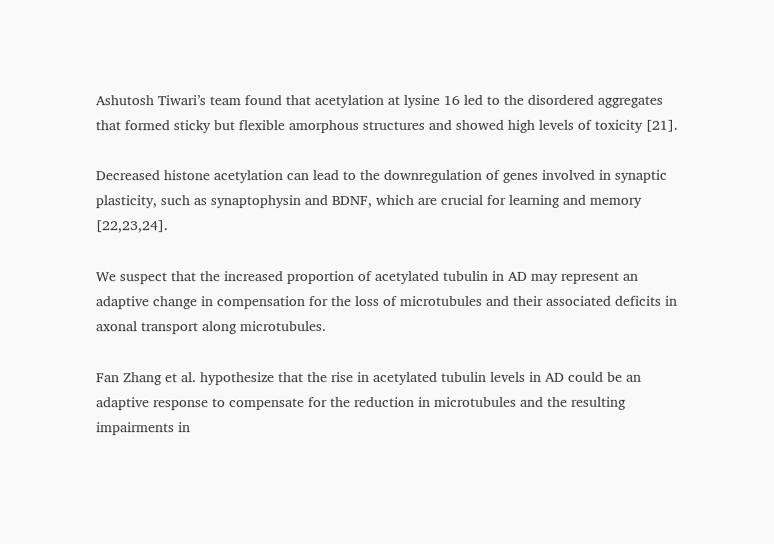Ashutosh Tiwari’s team found that acetylation at lysine 16 led to the disordered aggregates that formed sticky but flexible amorphous structures and showed high levels of toxicity [21].

Decreased histone acetylation can lead to the downregulation of genes involved in synaptic plasticity, such as synaptophysin and BDNF, which are crucial for learning and memory [22,23,24].

We suspect that the increased proportion of acetylated tubulin in AD may represent an adaptive change in compensation for the loss of microtubules and their associated deficits in axonal transport along microtubules.

Fan Zhang et al. hypothesize that the rise in acetylated tubulin levels in AD could be an adaptive response to compensate for the reduction in microtubules and the resulting impairments in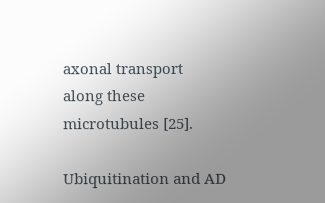axonal transport along these microtubules [25].

Ubiquitination and AD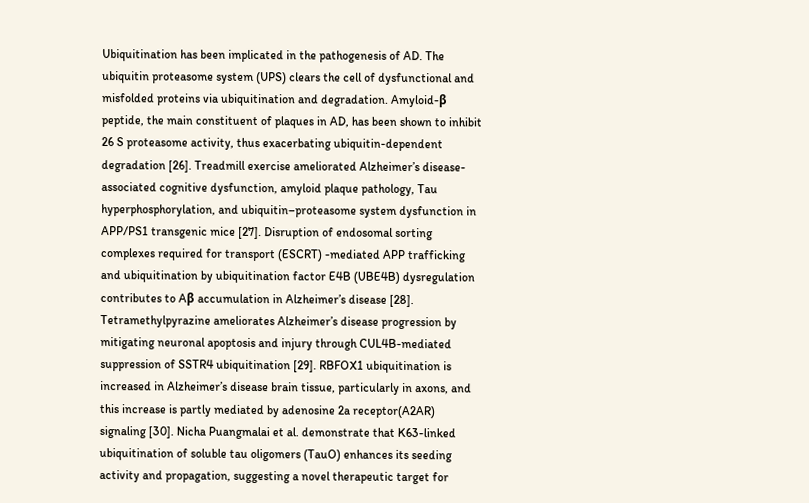Ubiquitination has been implicated in the pathogenesis of AD. The ubiquitin proteasome system (UPS) clears the cell of dysfunctional and misfolded proteins via ubiquitination and degradation. Amyloid-β peptide, the main constituent of plaques in AD, has been shown to inhibit 26 S proteasome activity, thus exacerbating ubiquitin-dependent degradation [26]. Treadmill exercise ameliorated Alzheimer’s disease-associated cognitive dysfunction, amyloid plaque pathology, Tau hyperphosphorylation, and ubiquitin–proteasome system dysfunction in APP/PS1 transgenic mice [27]. Disruption of endosomal sorting complexes required for transport (ESCRT) -mediated APP trafficking and ubiquitination by ubiquitination factor E4B (UBE4B) dysregulation contributes to Aβ accumulation in Alzheimer’s disease [28]. Tetramethylpyrazine ameliorates Alzheimer’s disease progression by mitigating neuronal apoptosis and injury through CUL4B-mediated suppression of SSTR4 ubiquitination [29]. RBFOX1 ubiquitination is increased in Alzheimer’s disease brain tissue, particularly in axons, and this increase is partly mediated by adenosine 2a receptor(A2AR) signaling [30]. Nicha Puangmalai et al. demonstrate that K63-linked ubiquitination of soluble tau oligomers (TauO) enhances its seeding activity and propagation, suggesting a novel therapeutic target for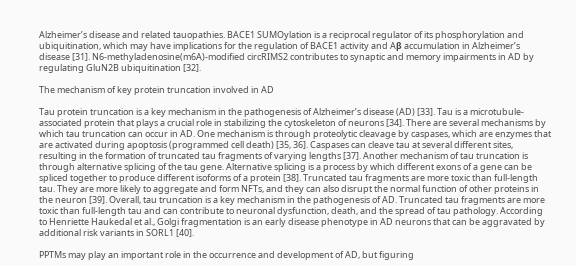Alzheimer’s disease and related tauopathies. BACE1 SUMOylation is a reciprocal regulator of its phosphorylation and ubiquitination, which may have implications for the regulation of BACE1 activity and Aβ accumulation in Alzheimer’s disease [31]. N6-methyladenosine(m6A)-modified circRIMS2 contributes to synaptic and memory impairments in AD by regulating GluN2B ubiquitination [32].

The mechanism of key protein truncation involved in AD

Tau protein truncation is a key mechanism in the pathogenesis of Alzheimer’s disease (AD) [33]. Tau is a microtubule-associated protein that plays a crucial role in stabilizing the cytoskeleton of neurons [34]. There are several mechanisms by which tau truncation can occur in AD. One mechanism is through proteolytic cleavage by caspases, which are enzymes that are activated during apoptosis (programmed cell death) [35, 36]. Caspases can cleave tau at several different sites, resulting in the formation of truncated tau fragments of varying lengths [37]. Another mechanism of tau truncation is through alternative splicing of the tau gene. Alternative splicing is a process by which different exons of a gene can be spliced together to produce different isoforms of a protein [38]. Truncated tau fragments are more toxic than full-length tau. They are more likely to aggregate and form NFTs, and they can also disrupt the normal function of other proteins in the neuron [39]. Overall, tau truncation is a key mechanism in the pathogenesis of AD. Truncated tau fragments are more toxic than full-length tau and can contribute to neuronal dysfunction, death, and the spread of tau pathology. According to Henriette Haukedal et al., Golgi fragmentation is an early disease phenotype in AD neurons that can be aggravated by additional risk variants in SORL1 [40].

PPTMs may play an important role in the occurrence and development of AD, but figuring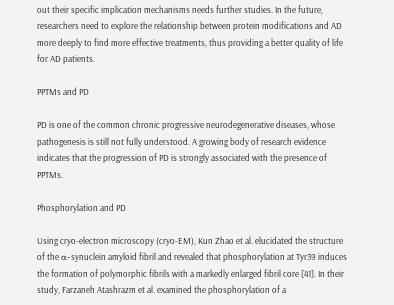out their specific implication mechanisms needs further studies. In the future, researchers need to explore the relationship between protein modifications and AD more deeply to find more effective treatments, thus providing a better quality of life for AD patients.

PPTMs and PD

PD is one of the common chronic progressive neurodegenerative diseases, whose pathogenesis is still not fully understood. A growing body of research evidence indicates that the progression of PD is strongly associated with the presence of PPTMs.

Phosphorylation and PD

Using cryo-electron microscopy (cryo-EM), Kun Zhao et al. elucidated the structure of the α-synuclein amyloid fibril and revealed that phosphorylation at Tyr39 induces the formation of polymorphic fibrils with a markedly enlarged fibril core [41]. In their study, Farzaneh Atashrazm et al. examined the phosphorylation of a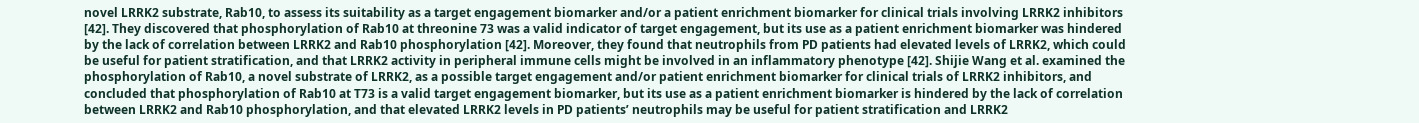novel LRRK2 substrate, Rab10, to assess its suitability as a target engagement biomarker and/or a patient enrichment biomarker for clinical trials involving LRRK2 inhibitors [42]. They discovered that phosphorylation of Rab10 at threonine 73 was a valid indicator of target engagement, but its use as a patient enrichment biomarker was hindered by the lack of correlation between LRRK2 and Rab10 phosphorylation [42]. Moreover, they found that neutrophils from PD patients had elevated levels of LRRK2, which could be useful for patient stratification, and that LRRK2 activity in peripheral immune cells might be involved in an inflammatory phenotype [42]. Shijie Wang et al. examined the phosphorylation of Rab10, a novel substrate of LRRK2, as a possible target engagement and/or patient enrichment biomarker for clinical trials of LRRK2 inhibitors, and concluded that phosphorylation of Rab10 at T73 is a valid target engagement biomarker, but its use as a patient enrichment biomarker is hindered by the lack of correlation between LRRK2 and Rab10 phosphorylation, and that elevated LRRK2 levels in PD patients’ neutrophils may be useful for patient stratification and LRRK2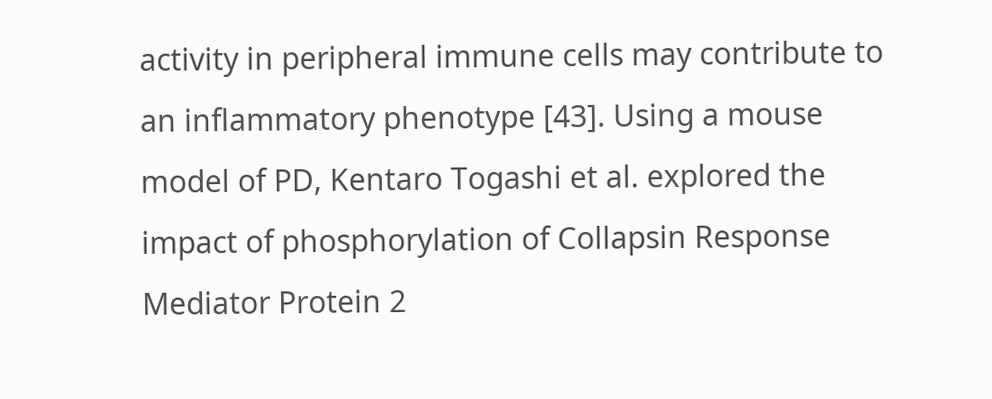activity in peripheral immune cells may contribute to an inflammatory phenotype [43]. Using a mouse model of PD, Kentaro Togashi et al. explored the impact of phosphorylation of Collapsin Response Mediator Protein 2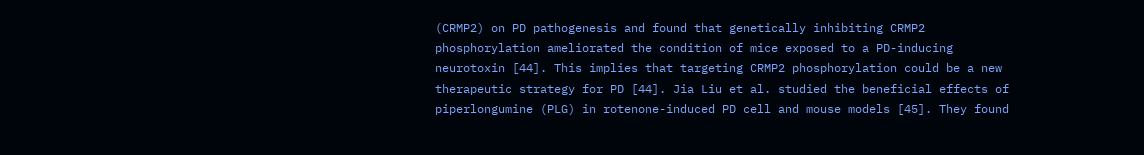(CRMP2) on PD pathogenesis and found that genetically inhibiting CRMP2 phosphorylation ameliorated the condition of mice exposed to a PD-inducing neurotoxin [44]. This implies that targeting CRMP2 phosphorylation could be a new therapeutic strategy for PD [44]. Jia Liu et al. studied the beneficial effects of piperlongumine (PLG) in rotenone-induced PD cell and mouse models [45]. They found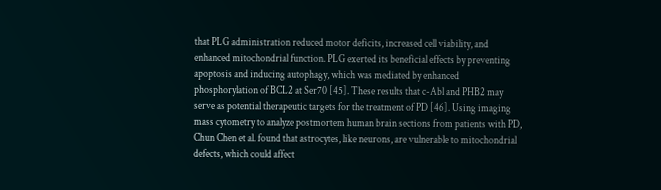that PLG administration reduced motor deficits, increased cell viability, and enhanced mitochondrial function. PLG exerted its beneficial effects by preventing apoptosis and inducing autophagy, which was mediated by enhanced phosphorylation of BCL2 at Ser70 [45]. These results that c-Abl and PHB2 may serve as potential therapeutic targets for the treatment of PD [46]. Using imaging mass cytometry to analyze postmortem human brain sections from patients with PD, Chun Chen et al. found that astrocytes, like neurons, are vulnerable to mitochondrial defects, which could affect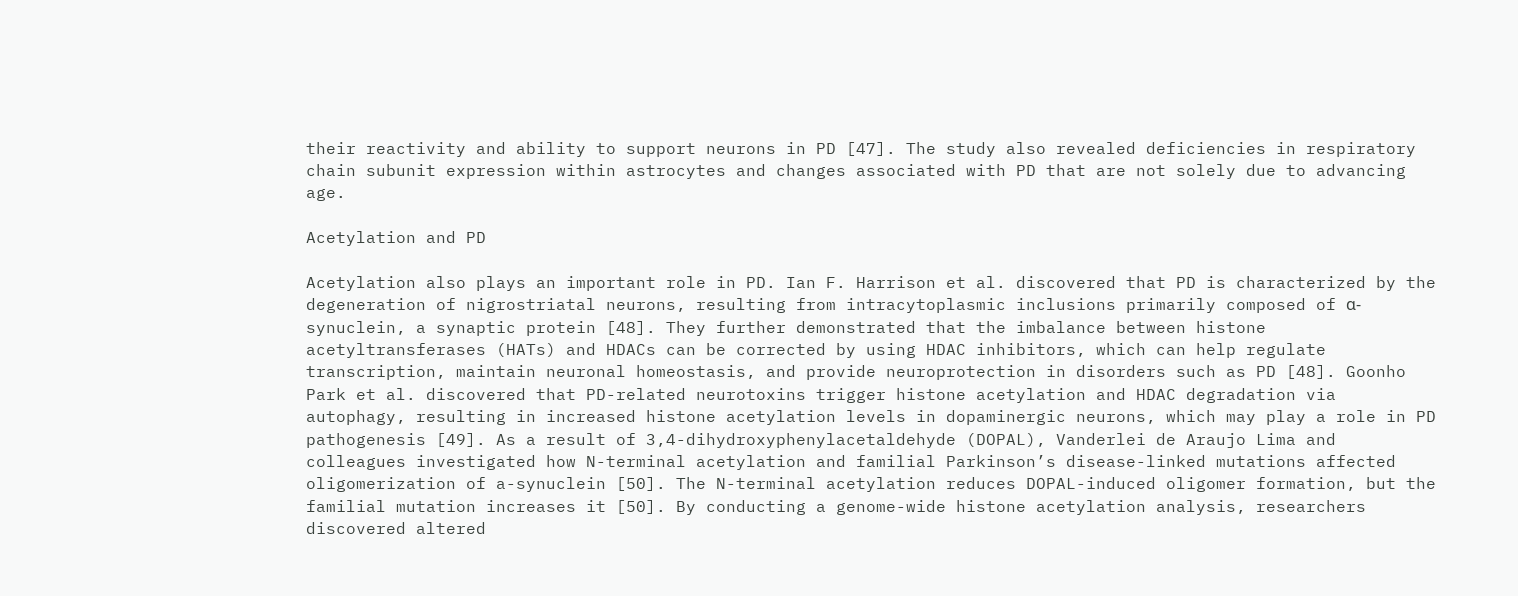their reactivity and ability to support neurons in PD [47]. The study also revealed deficiencies in respiratory chain subunit expression within astrocytes and changes associated with PD that are not solely due to advancing age.

Acetylation and PD

Acetylation also plays an important role in PD. Ian F. Harrison et al. discovered that PD is characterized by the degeneration of nigrostriatal neurons, resulting from intracytoplasmic inclusions primarily composed of α-synuclein, a synaptic protein [48]. They further demonstrated that the imbalance between histone acetyltransferases (HATs) and HDACs can be corrected by using HDAC inhibitors, which can help regulate transcription, maintain neuronal homeostasis, and provide neuroprotection in disorders such as PD [48]. Goonho Park et al. discovered that PD-related neurotoxins trigger histone acetylation and HDAC degradation via autophagy, resulting in increased histone acetylation levels in dopaminergic neurons, which may play a role in PD pathogenesis [49]. As a result of 3,4-dihydroxyphenylacetaldehyde (DOPAL), Vanderlei de Araujo Lima and colleagues investigated how N-terminal acetylation and familial Parkinson’s disease-linked mutations affected oligomerization of a-synuclein [50]. The N-terminal acetylation reduces DOPAL-induced oligomer formation, but the familial mutation increases it [50]. By conducting a genome-wide histone acetylation analysis, researchers discovered altered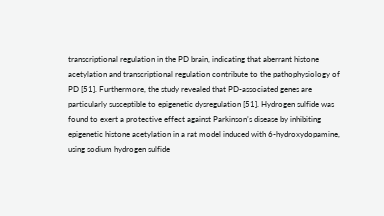transcriptional regulation in the PD brain, indicating that aberrant histone acetylation and transcriptional regulation contribute to the pathophysiology of PD [51]. Furthermore, the study revealed that PD-associated genes are particularly susceptible to epigenetic dysregulation [51]. Hydrogen sulfide was found to exert a protective effect against Parkinson’s disease by inhibiting epigenetic histone acetylation in a rat model induced with 6-hydroxydopamine, using sodium hydrogen sulfide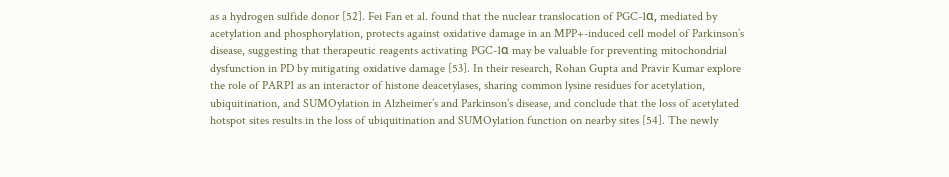as a hydrogen sulfide donor [52]. Fei Fan et al. found that the nuclear translocation of PGC-1α, mediated by acetylation and phosphorylation, protects against oxidative damage in an MPP+-induced cell model of Parkinson’s disease, suggesting that therapeutic reagents activating PGC-1α may be valuable for preventing mitochondrial dysfunction in PD by mitigating oxidative damage [53]. In their research, Rohan Gupta and Pravir Kumar explore the role of PARP1 as an interactor of histone deacetylases, sharing common lysine residues for acetylation, ubiquitination, and SUMOylation in Alzheimer’s and Parkinson’s disease, and conclude that the loss of acetylated hotspot sites results in the loss of ubiquitination and SUMOylation function on nearby sites [54]. The newly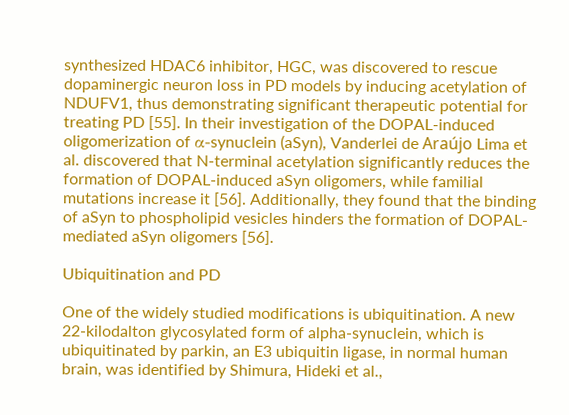synthesized HDAC6 inhibitor, HGC, was discovered to rescue dopaminergic neuron loss in PD models by inducing acetylation of NDUFV1, thus demonstrating significant therapeutic potential for treating PD [55]. In their investigation of the DOPAL-induced oligomerization of α-synuclein (aSyn), Vanderlei de Araújo Lima et al. discovered that N-terminal acetylation significantly reduces the formation of DOPAL-induced aSyn oligomers, while familial mutations increase it [56]. Additionally, they found that the binding of aSyn to phospholipid vesicles hinders the formation of DOPAL-mediated aSyn oligomers [56].

Ubiquitination and PD

One of the widely studied modifications is ubiquitination. A new 22-kilodalton glycosylated form of alpha-synuclein, which is ubiquitinated by parkin, an E3 ubiquitin ligase, in normal human brain, was identified by Shimura, Hideki et al.,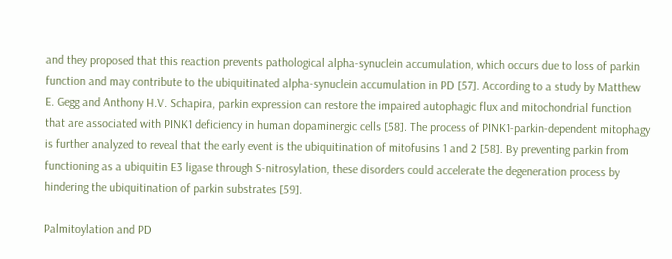and they proposed that this reaction prevents pathological alpha-synuclein accumulation, which occurs due to loss of parkin function and may contribute to the ubiquitinated alpha-synuclein accumulation in PD [57]. According to a study by Matthew E. Gegg and Anthony H.V. Schapira, parkin expression can restore the impaired autophagic flux and mitochondrial function that are associated with PINK1 deficiency in human dopaminergic cells [58]. The process of PINK1-parkin-dependent mitophagy is further analyzed to reveal that the early event is the ubiquitination of mitofusins 1 and 2 [58]. By preventing parkin from functioning as a ubiquitin E3 ligase through S-nitrosylation, these disorders could accelerate the degeneration process by hindering the ubiquitination of parkin substrates [59].

Palmitoylation and PD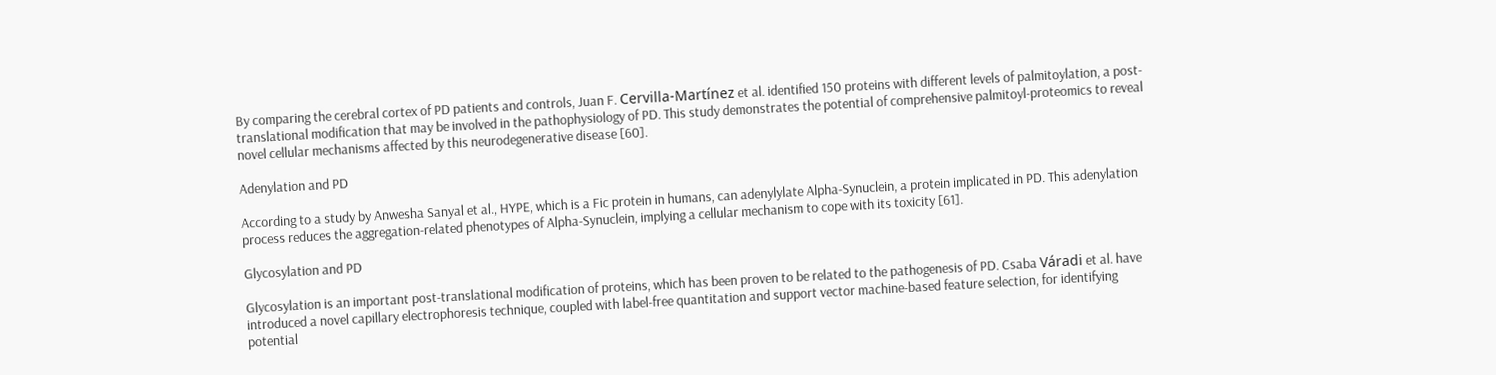By comparing the cerebral cortex of PD patients and controls, Juan F. Cervilla-Martínez et al. identified 150 proteins with different levels of palmitoylation, a post-translational modification that may be involved in the pathophysiology of PD. This study demonstrates the potential of comprehensive palmitoyl-proteomics to reveal novel cellular mechanisms affected by this neurodegenerative disease [60].

Adenylation and PD

According to a study by Anwesha Sanyal et al., HYPE, which is a Fic protein in humans, can adenylylate Alpha-Synuclein, a protein implicated in PD. This adenylation process reduces the aggregation-related phenotypes of Alpha-Synuclein, implying a cellular mechanism to cope with its toxicity [61].

Glycosylation and PD

Glycosylation is an important post-translational modification of proteins, which has been proven to be related to the pathogenesis of PD. Csaba Váradi et al. have introduced a novel capillary electrophoresis technique, coupled with label-free quantitation and support vector machine-based feature selection, for identifying potential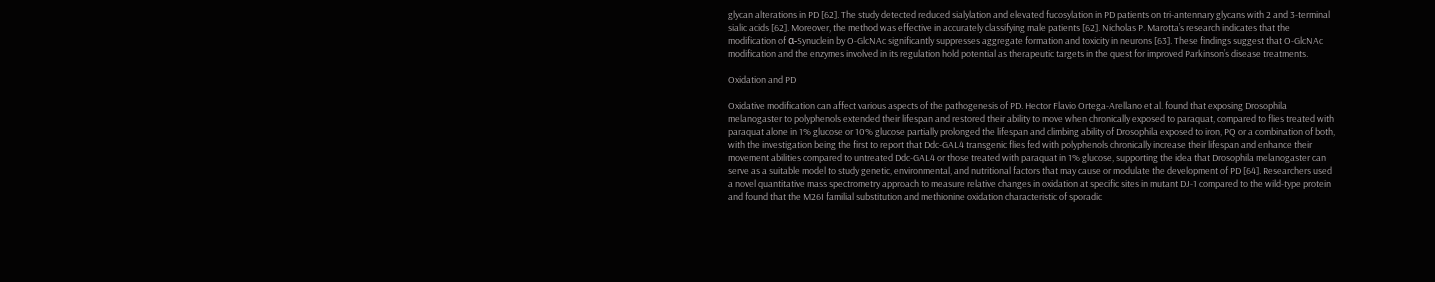glycan alterations in PD [62]. The study detected reduced sialylation and elevated fucosylation in PD patients on tri-antennary glycans with 2 and 3-terminal sialic acids [62]. Moreover, the method was effective in accurately classifying male patients [62]. Nicholas P. Marotta’s research indicates that the modification of α-Synuclein by O-GlcNAc significantly suppresses aggregate formation and toxicity in neurons [63]. These findings suggest that O-GlcNAc modification and the enzymes involved in its regulation hold potential as therapeutic targets in the quest for improved Parkinson’s disease treatments.

Oxidation and PD

Oxidative modification can affect various aspects of the pathogenesis of PD. Hector Flavio Ortega-Arellano et al. found that exposing Drosophila melanogaster to polyphenols extended their lifespan and restored their ability to move when chronically exposed to paraquat, compared to flies treated with paraquat alone in 1% glucose or 10% glucose partially prolonged the lifespan and climbing ability of Drosophila exposed to iron, PQ or a combination of both, with the investigation being the first to report that Ddc-GAL4 transgenic flies fed with polyphenols chronically increase their lifespan and enhance their movement abilities compared to untreated Ddc-GAL4 or those treated with paraquat in 1% glucose, supporting the idea that Drosophila melanogaster can serve as a suitable model to study genetic, environmental, and nutritional factors that may cause or modulate the development of PD [64]. Researchers used a novel quantitative mass spectrometry approach to measure relative changes in oxidation at specific sites in mutant DJ-1 compared to the wild-type protein and found that the M26I familial substitution and methionine oxidation characteristic of sporadic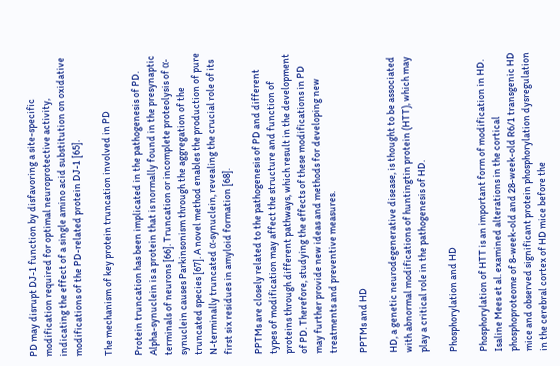PD may disrupt DJ-1 function by disfavoring a site-specific modification required for optimal neuroprotective activity, indicating the effect of a single amino acid substitution on oxidative modifications of the PD-related protein DJ-1 [65].

The mechanism of key protein truncation involved in PD

Protein truncation has been implicated in the pathogenesis of PD. Alpha-synuclein is a protein that is normally found in the presynaptic terminals of neurons [66]. Truncation or incomplete proteolysis of α-synuclein causes Parkinsonism through the aggregation of the truncated species [67]. A novel method enables the production of pure N-terminally truncated α-synuclein, revealing the crucial role of its first six residues in amyloid formation [68].

PPTMs are closely related to the pathogenesis of PD and different types of modification may affect the structure and function of proteins through different pathways, which result in the development of PD. Therefore, studying the effects of these modifications in PD may further provide new ideas and methods for developing new treatments and preventive measures.

PPTMs and HD

HD, a genetic neurodegenerative disease, is thought to be associated with abnormal modifications of huntingtin protein (HTT), which may play a critical role in the pathogenesis of HD.

Phosphorylation and HD

Phosphorylation of HTT is an important form of modification in HD. Isaline Mees et al. examined alterations in the cortical phosphoproteome of 8-week-old and 28-week-old R6/1 transgenic HD mice and observed significant protein phosphorylation dysregulation in the cerebral cortex of HD mice before the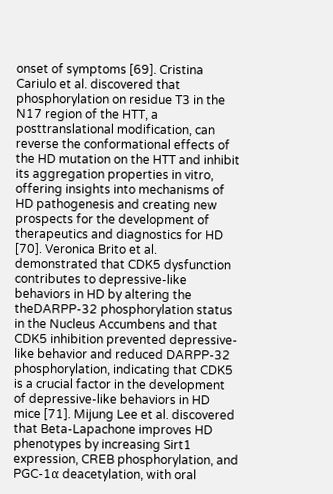onset of symptoms [69]. Cristina Cariulo et al. discovered that phosphorylation on residue T3 in the N17 region of the HTT, a posttranslational modification, can reverse the conformational effects of the HD mutation on the HTT and inhibit its aggregation properties in vitro, offering insights into mechanisms of HD pathogenesis and creating new prospects for the development of therapeutics and diagnostics for HD [70]. Veronica Brito et al. demonstrated that CDK5 dysfunction contributes to depressive-like behaviors in HD by altering the theDARPP-32 phosphorylation status in the Nucleus Accumbens and that CDK5 inhibition prevented depressive-like behavior and reduced DARPP-32 phosphorylation, indicating that CDK5 is a crucial factor in the development of depressive-like behaviors in HD mice [71]. Mijung Lee et al. discovered that Beta-Lapachone improves HD phenotypes by increasing Sirt1 expression, CREB phosphorylation, and PGC-1α deacetylation, with oral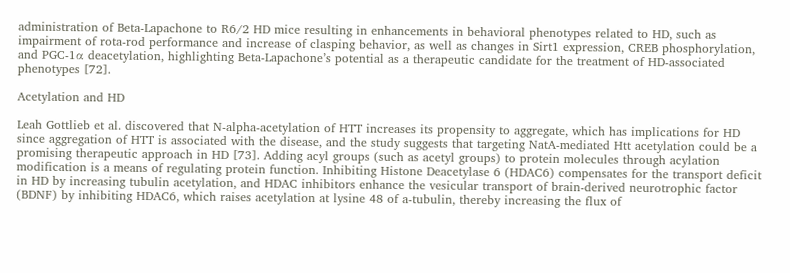administration of Beta-Lapachone to R6/2 HD mice resulting in enhancements in behavioral phenotypes related to HD, such as impairment of rota-rod performance and increase of clasping behavior, as well as changes in Sirt1 expression, CREB phosphorylation, and PGC-1α deacetylation, highlighting Beta-Lapachone’s potential as a therapeutic candidate for the treatment of HD-associated phenotypes [72].

Acetylation and HD

Leah Gottlieb et al. discovered that N-alpha-acetylation of HTT increases its propensity to aggregate, which has implications for HD since aggregation of HTT is associated with the disease, and the study suggests that targeting NatA-mediated Htt acetylation could be a promising therapeutic approach in HD [73]. Adding acyl groups (such as acetyl groups) to protein molecules through acylation modification is a means of regulating protein function. Inhibiting Histone Deacetylase 6 (HDAC6) compensates for the transport deficit in HD by increasing tubulin acetylation, and HDAC inhibitors enhance the vesicular transport of brain-derived neurotrophic factor (BDNF) by inhibiting HDAC6, which raises acetylation at lysine 48 of a-tubulin, thereby increasing the flux of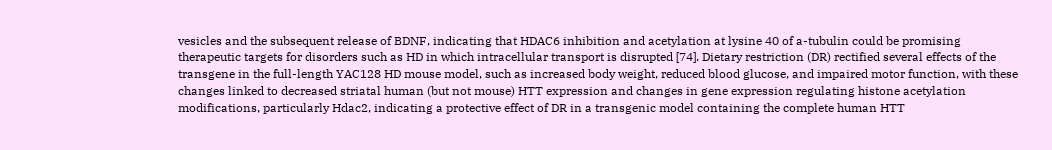vesicles and the subsequent release of BDNF, indicating that HDAC6 inhibition and acetylation at lysine 40 of a-tubulin could be promising therapeutic targets for disorders such as HD in which intracellular transport is disrupted [74]. Dietary restriction (DR) rectified several effects of the transgene in the full-length YAC128 HD mouse model, such as increased body weight, reduced blood glucose, and impaired motor function, with these changes linked to decreased striatal human (but not mouse) HTT expression and changes in gene expression regulating histone acetylation modifications, particularly Hdac2, indicating a protective effect of DR in a transgenic model containing the complete human HTT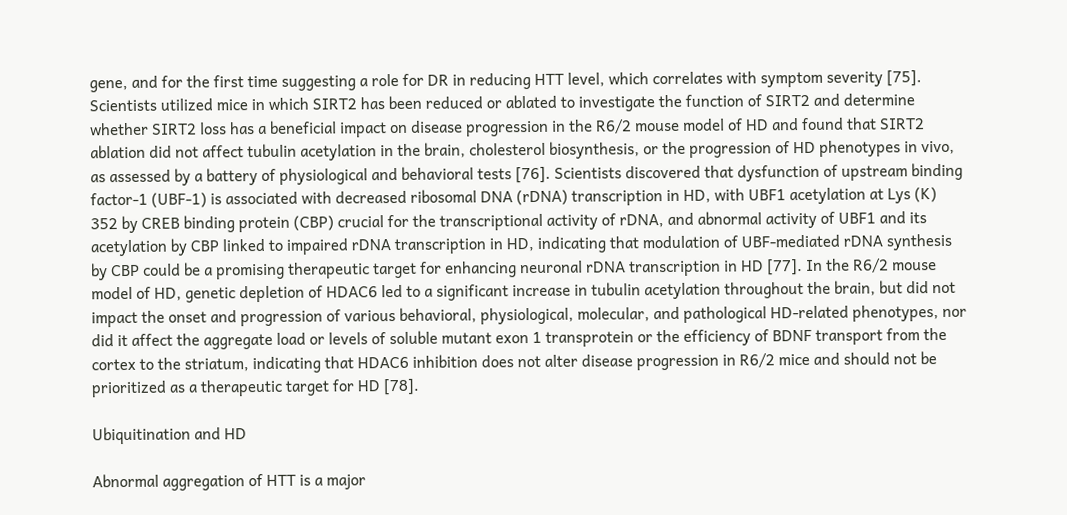gene, and for the first time suggesting a role for DR in reducing HTT level, which correlates with symptom severity [75]. Scientists utilized mice in which SIRT2 has been reduced or ablated to investigate the function of SIRT2 and determine whether SIRT2 loss has a beneficial impact on disease progression in the R6/2 mouse model of HD and found that SIRT2 ablation did not affect tubulin acetylation in the brain, cholesterol biosynthesis, or the progression of HD phenotypes in vivo, as assessed by a battery of physiological and behavioral tests [76]. Scientists discovered that dysfunction of upstream binding factor-1 (UBF-1) is associated with decreased ribosomal DNA (rDNA) transcription in HD, with UBF1 acetylation at Lys (K) 352 by CREB binding protein (CBP) crucial for the transcriptional activity of rDNA, and abnormal activity of UBF1 and its acetylation by CBP linked to impaired rDNA transcription in HD, indicating that modulation of UBF-mediated rDNA synthesis by CBP could be a promising therapeutic target for enhancing neuronal rDNA transcription in HD [77]. In the R6/2 mouse model of HD, genetic depletion of HDAC6 led to a significant increase in tubulin acetylation throughout the brain, but did not impact the onset and progression of various behavioral, physiological, molecular, and pathological HD-related phenotypes, nor did it affect the aggregate load or levels of soluble mutant exon 1 transprotein or the efficiency of BDNF transport from the cortex to the striatum, indicating that HDAC6 inhibition does not alter disease progression in R6/2 mice and should not be prioritized as a therapeutic target for HD [78].

Ubiquitination and HD

Abnormal aggregation of HTT is a major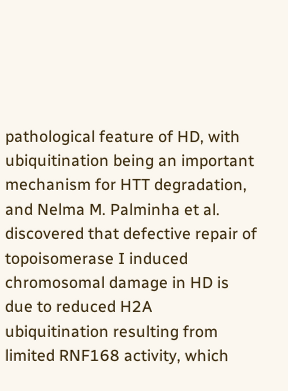pathological feature of HD, with ubiquitination being an important mechanism for HTT degradation, and Nelma M. Palminha et al. discovered that defective repair of topoisomerase I induced chromosomal damage in HD is due to reduced H2A ubiquitination resulting from limited RNF168 activity, which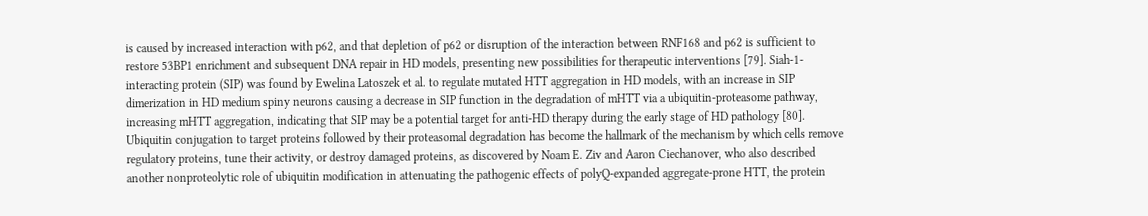is caused by increased interaction with p62, and that depletion of p62 or disruption of the interaction between RNF168 and p62 is sufficient to restore 53BP1 enrichment and subsequent DNA repair in HD models, presenting new possibilities for therapeutic interventions [79]. Siah-1-interacting protein (SIP) was found by Ewelina Latoszek et al. to regulate mutated HTT aggregation in HD models, with an increase in SIP dimerization in HD medium spiny neurons causing a decrease in SIP function in the degradation of mHTT via a ubiquitin-proteasome pathway, increasing mHTT aggregation, indicating that SIP may be a potential target for anti-HD therapy during the early stage of HD pathology [80]. Ubiquitin conjugation to target proteins followed by their proteasomal degradation has become the hallmark of the mechanism by which cells remove regulatory proteins, tune their activity, or destroy damaged proteins, as discovered by Noam E. Ziv and Aaron Ciechanover, who also described another nonproteolytic role of ubiquitin modification in attenuating the pathogenic effects of polyQ-expanded aggregate-prone HTT, the protein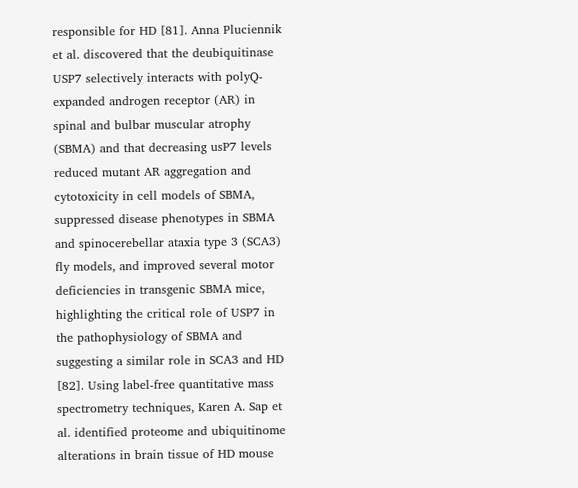responsible for HD [81]. Anna Pluciennik et al. discovered that the deubiquitinase USP7 selectively interacts with polyQ-expanded androgen receptor (AR) in spinal and bulbar muscular atrophy (SBMA) and that decreasing usP7 levels reduced mutant AR aggregation and cytotoxicity in cell models of SBMA, suppressed disease phenotypes in SBMA and spinocerebellar ataxia type 3 (SCA3) fly models, and improved several motor deficiencies in transgenic SBMA mice, highlighting the critical role of USP7 in the pathophysiology of SBMA and suggesting a similar role in SCA3 and HD [82]. Using label-free quantitative mass spectrometry techniques, Karen A. Sap et al. identified proteome and ubiquitinome alterations in brain tissue of HD mouse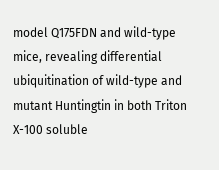model Q175FDN and wild-type mice, revealing differential ubiquitination of wild-type and mutant Huntingtin in both Triton X-100 soluble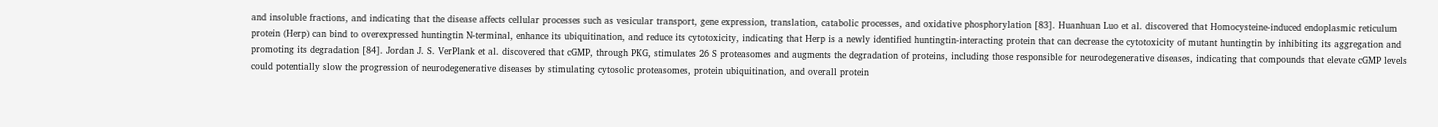and insoluble fractions, and indicating that the disease affects cellular processes such as vesicular transport, gene expression, translation, catabolic processes, and oxidative phosphorylation [83]. Huanhuan Luo et al. discovered that Homocysteine-induced endoplasmic reticulum protein (Herp) can bind to overexpressed huntingtin N-terminal, enhance its ubiquitination, and reduce its cytotoxicity, indicating that Herp is a newly identified huntingtin-interacting protein that can decrease the cytotoxicity of mutant huntingtin by inhibiting its aggregation and promoting its degradation [84]. Jordan J. S. VerPlank et al. discovered that cGMP, through PKG, stimulates 26 S proteasomes and augments the degradation of proteins, including those responsible for neurodegenerative diseases, indicating that compounds that elevate cGMP levels could potentially slow the progression of neurodegenerative diseases by stimulating cytosolic proteasomes, protein ubiquitination, and overall protein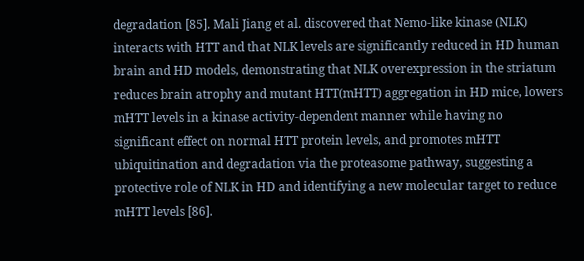degradation [85]. Mali Jiang et al. discovered that Nemo-like kinase (NLK) interacts with HTT and that NLK levels are significantly reduced in HD human brain and HD models, demonstrating that NLK overexpression in the striatum reduces brain atrophy and mutant HTT(mHTT) aggregation in HD mice, lowers mHTT levels in a kinase activity-dependent manner while having no significant effect on normal HTT protein levels, and promotes mHTT ubiquitination and degradation via the proteasome pathway, suggesting a protective role of NLK in HD and identifying a new molecular target to reduce mHTT levels [86].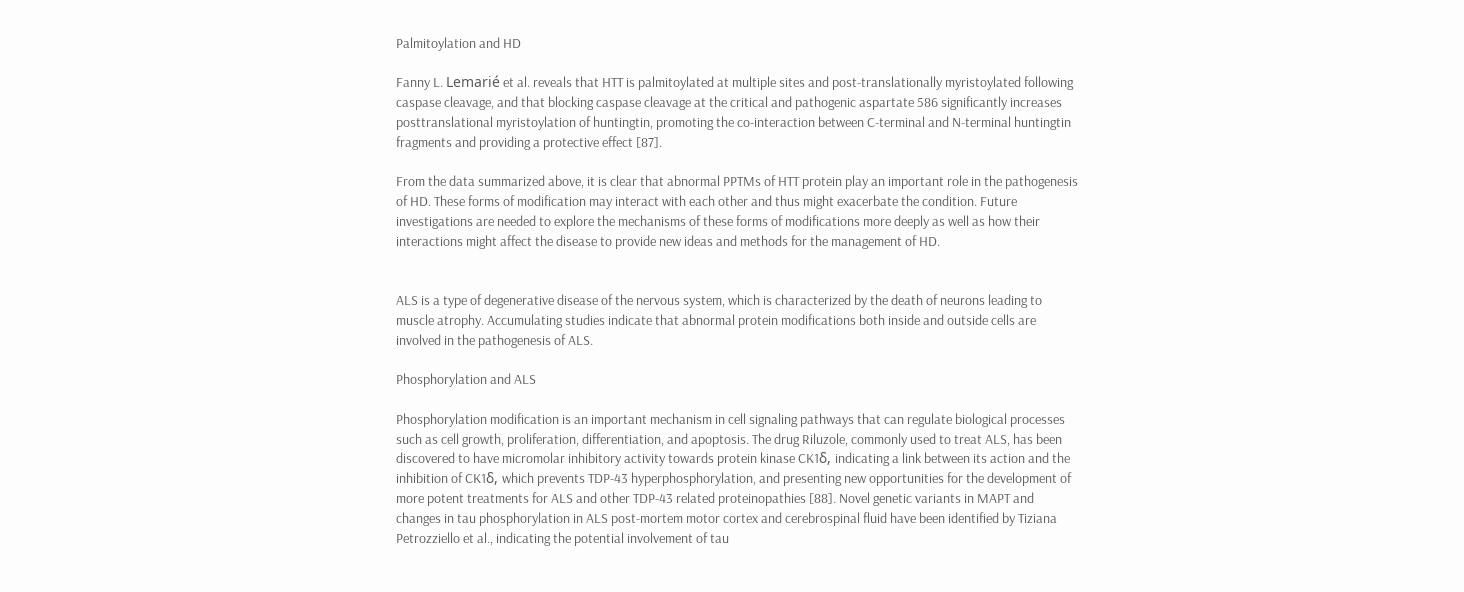Palmitoylation and HD

Fanny L. Lemarié et al. reveals that HTT is palmitoylated at multiple sites and post-translationally myristoylated following caspase cleavage, and that blocking caspase cleavage at the critical and pathogenic aspartate 586 significantly increases posttranslational myristoylation of huntingtin, promoting the co-interaction between C-terminal and N-terminal huntingtin fragments and providing a protective effect [87].

From the data summarized above, it is clear that abnormal PPTMs of HTT protein play an important role in the pathogenesis of HD. These forms of modification may interact with each other and thus might exacerbate the condition. Future investigations are needed to explore the mechanisms of these forms of modifications more deeply as well as how their interactions might affect the disease to provide new ideas and methods for the management of HD.


ALS is a type of degenerative disease of the nervous system, which is characterized by the death of neurons leading to muscle atrophy. Accumulating studies indicate that abnormal protein modifications both inside and outside cells are involved in the pathogenesis of ALS.

Phosphorylation and ALS

Phosphorylation modification is an important mechanism in cell signaling pathways that can regulate biological processes such as cell growth, proliferation, differentiation, and apoptosis. The drug Riluzole, commonly used to treat ALS, has been discovered to have micromolar inhibitory activity towards protein kinase CK1δ, indicating a link between its action and the inhibition of CK1δ, which prevents TDP-43 hyperphosphorylation, and presenting new opportunities for the development of more potent treatments for ALS and other TDP-43 related proteinopathies [88]. Novel genetic variants in MAPT and changes in tau phosphorylation in ALS post-mortem motor cortex and cerebrospinal fluid have been identified by Tiziana Petrozziello et al., indicating the potential involvement of tau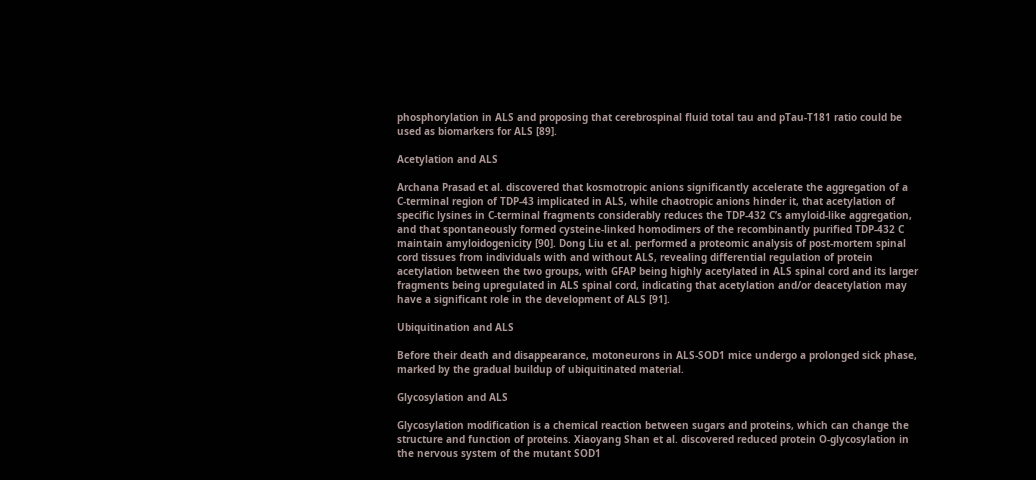phosphorylation in ALS and proposing that cerebrospinal fluid total tau and pTau-T181 ratio could be used as biomarkers for ALS [89].

Acetylation and ALS

Archana Prasad et al. discovered that kosmotropic anions significantly accelerate the aggregation of a C-terminal region of TDP-43 implicated in ALS, while chaotropic anions hinder it, that acetylation of specific lysines in C-terminal fragments considerably reduces the TDP-432 C’s amyloid-like aggregation, and that spontaneously formed cysteine-linked homodimers of the recombinantly purified TDP-432 C maintain amyloidogenicity [90]. Dong Liu et al. performed a proteomic analysis of post-mortem spinal cord tissues from individuals with and without ALS, revealing differential regulation of protein acetylation between the two groups, with GFAP being highly acetylated in ALS spinal cord and its larger fragments being upregulated in ALS spinal cord, indicating that acetylation and/or deacetylation may have a significant role in the development of ALS [91].

Ubiquitination and ALS

Before their death and disappearance, motoneurons in ALS-SOD1 mice undergo a prolonged sick phase, marked by the gradual buildup of ubiquitinated material.

Glycosylation and ALS

Glycosylation modification is a chemical reaction between sugars and proteins, which can change the structure and function of proteins. Xiaoyang Shan et al. discovered reduced protein O-glycosylation in the nervous system of the mutant SOD1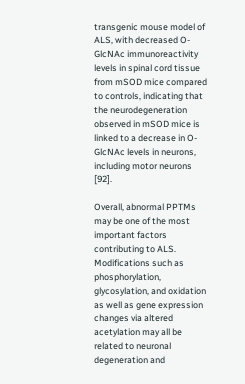transgenic mouse model of ALS, with decreased O-GlcNAc immunoreactivity levels in spinal cord tissue from mSOD mice compared to controls, indicating that the neurodegeneration observed in mSOD mice is linked to a decrease in O-GlcNAc levels in neurons, including motor neurons [92].

Overall, abnormal PPTMs may be one of the most important factors contributing to ALS. Modifications such as phosphorylation, glycosylation, and oxidation as well as gene expression changes via altered acetylation may all be related to neuronal degeneration and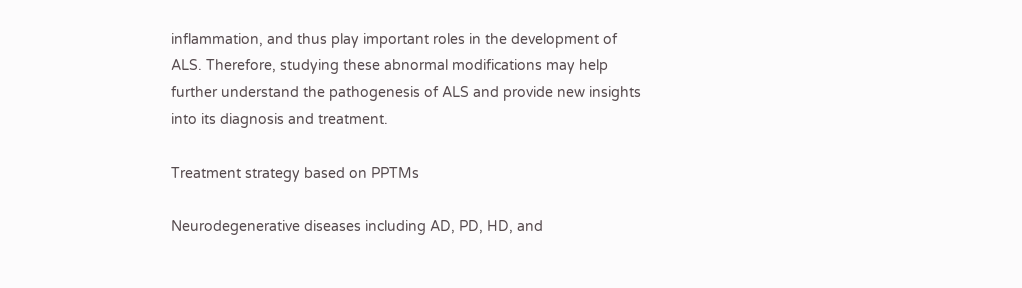inflammation, and thus play important roles in the development of ALS. Therefore, studying these abnormal modifications may help further understand the pathogenesis of ALS and provide new insights into its diagnosis and treatment.

Treatment strategy based on PPTMs

Neurodegenerative diseases including AD, PD, HD, and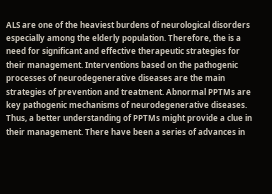ALS are one of the heaviest burdens of neurological disorders especially among the elderly population. Therefore, the is a need for significant and effective therapeutic strategies for their management. Interventions based on the pathogenic processes of neurodegenerative diseases are the main strategies of prevention and treatment. Abnormal PPTMs are key pathogenic mechanisms of neurodegenerative diseases. Thus, a better understanding of PPTMs might provide a clue in their management. There have been a series of advances in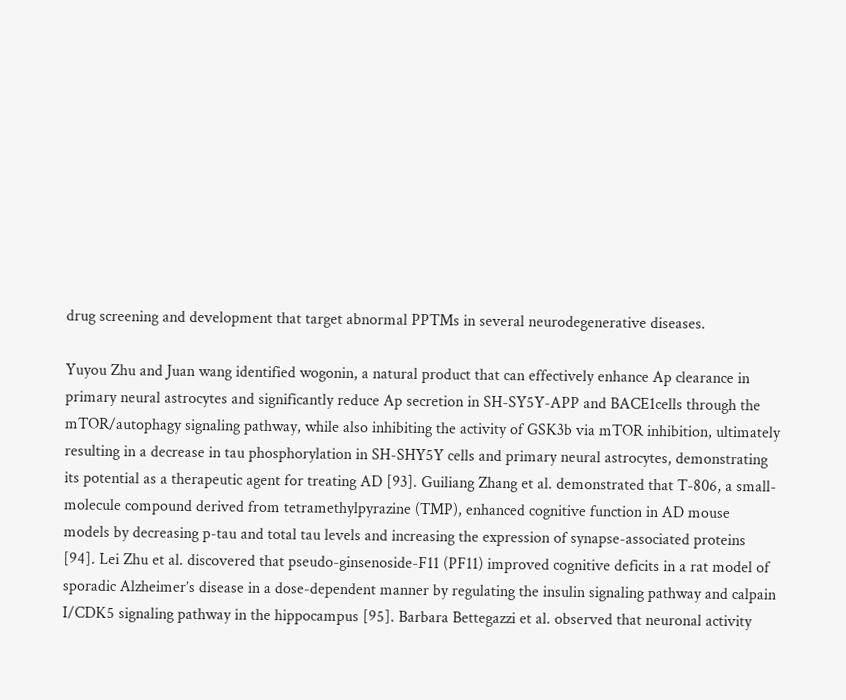drug screening and development that target abnormal PPTMs in several neurodegenerative diseases.

Yuyou Zhu and Juan wang identified wogonin, a natural product that can effectively enhance Ap clearance in primary neural astrocytes and significantly reduce Ap secretion in SH-SY5Y-APP and BACE1cells through the mTOR/autophagy signaling pathway, while also inhibiting the activity of GSK3b via mTOR inhibition, ultimately resulting in a decrease in tau phosphorylation in SH-SHY5Y cells and primary neural astrocytes, demonstrating its potential as a therapeutic agent for treating AD [93]. Guiliang Zhang et al. demonstrated that T-806, a small-molecule compound derived from tetramethylpyrazine (TMP), enhanced cognitive function in AD mouse models by decreasing p-tau and total tau levels and increasing the expression of synapse-associated proteins [94]. Lei Zhu et al. discovered that pseudo-ginsenoside-F11 (PF11) improved cognitive deficits in a rat model of sporadic Alzheimer’s disease in a dose-dependent manner by regulating the insulin signaling pathway and calpain I/CDK5 signaling pathway in the hippocampus [95]. Barbara Bettegazzi et al. observed that neuronal activity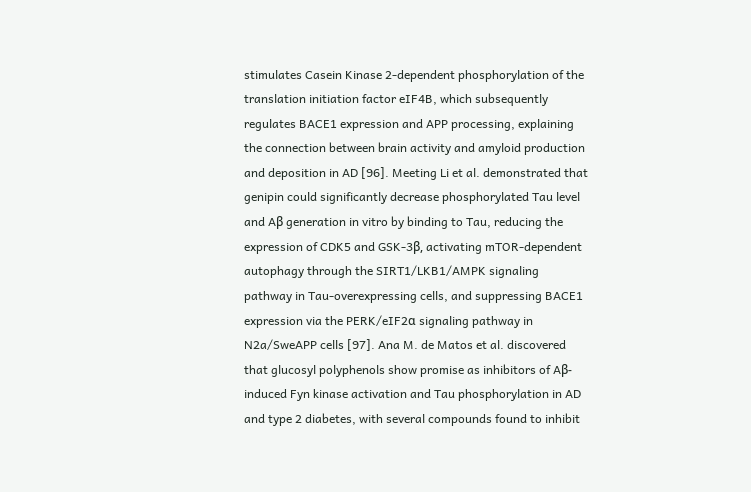stimulates Casein Kinase 2-dependent phosphorylation of the translation initiation factor eIF4B, which subsequently regulates BACE1 expression and APP processing, explaining the connection between brain activity and amyloid production and deposition in AD [96]. Meeting Li et al. demonstrated that genipin could significantly decrease phosphorylated Tau level and Aβ generation in vitro by binding to Tau, reducing the expression of CDK5 and GSK-3β, activating mTOR-dependent autophagy through the SIRT1/LKB1/AMPK signaling pathway in Tau-overexpressing cells, and suppressing BACE1 expression via the PERK/eIF2α signaling pathway in N2a/SweAPP cells [97]. Ana M. de Matos et al. discovered that glucosyl polyphenols show promise as inhibitors of Aβ-induced Fyn kinase activation and Tau phosphorylation in AD and type 2 diabetes, with several compounds found to inhibit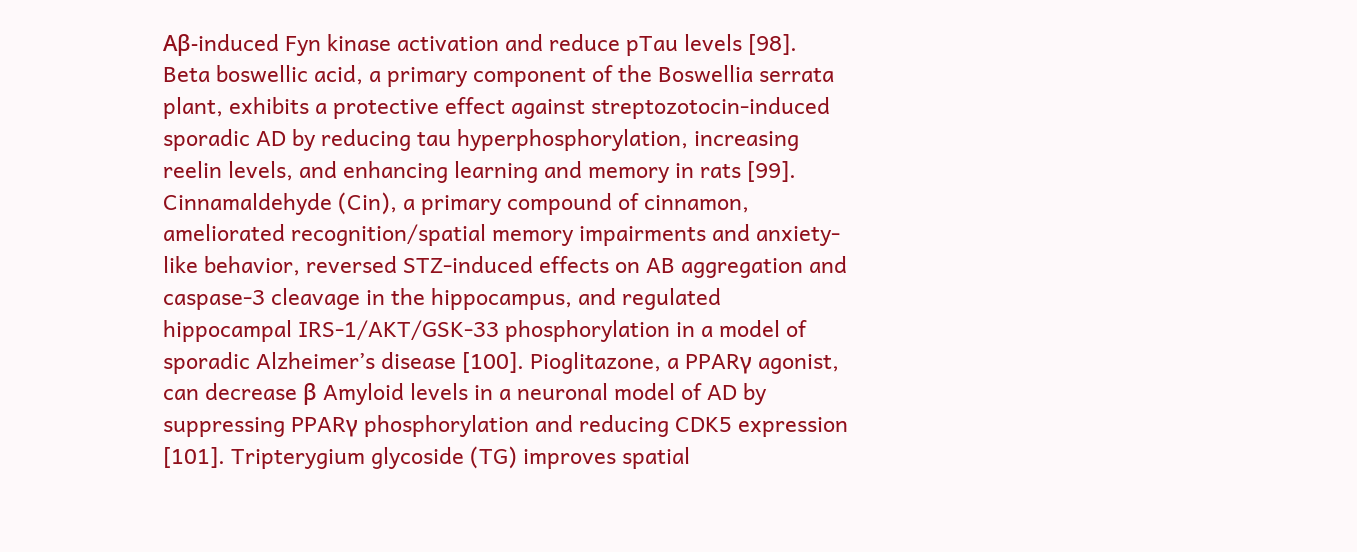Aβ-induced Fyn kinase activation and reduce pTau levels [98]. Beta boswellic acid, a primary component of the Boswellia serrata plant, exhibits a protective effect against streptozotocin-induced sporadic AD by reducing tau hyperphosphorylation, increasing reelin levels, and enhancing learning and memory in rats [99]. Cinnamaldehyde (Cin), a primary compound of cinnamon, ameliorated recognition/spatial memory impairments and anxiety-like behavior, reversed STZ-induced effects on AB aggregation and caspase-3 cleavage in the hippocampus, and regulated hippocampal IRS-1/AKT/GSK-33 phosphorylation in a model of sporadic Alzheimer’s disease [100]. Pioglitazone, a PPARγ agonist, can decrease β Amyloid levels in a neuronal model of AD by suppressing PPARγ phosphorylation and reducing CDK5 expression [101]. Tripterygium glycoside (TG) improves spatial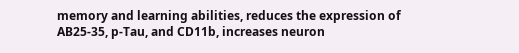memory and learning abilities, reduces the expression of AB25-35, p-Tau, and CD11b, increases neuron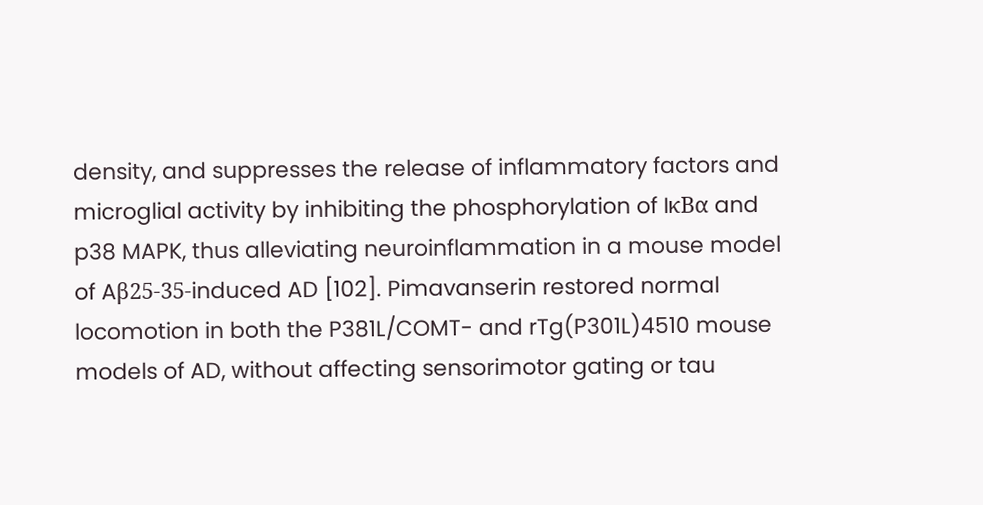density, and suppresses the release of inflammatory factors and microglial activity by inhibiting the phosphorylation of IκBα and p38 MAPK, thus alleviating neuroinflammation in a mouse model of Aβ25-35-induced AD [102]. Pimavanserin restored normal locomotion in both the P381L/COMT- and rTg(P301L)4510 mouse models of AD, without affecting sensorimotor gating or tau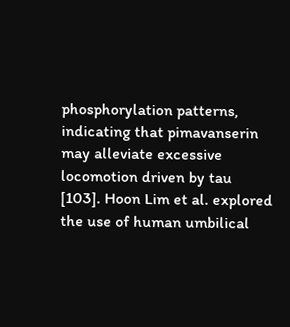phosphorylation patterns, indicating that pimavanserin may alleviate excessive locomotion driven by tau [103]. Hoon Lim et al. explored the use of human umbilical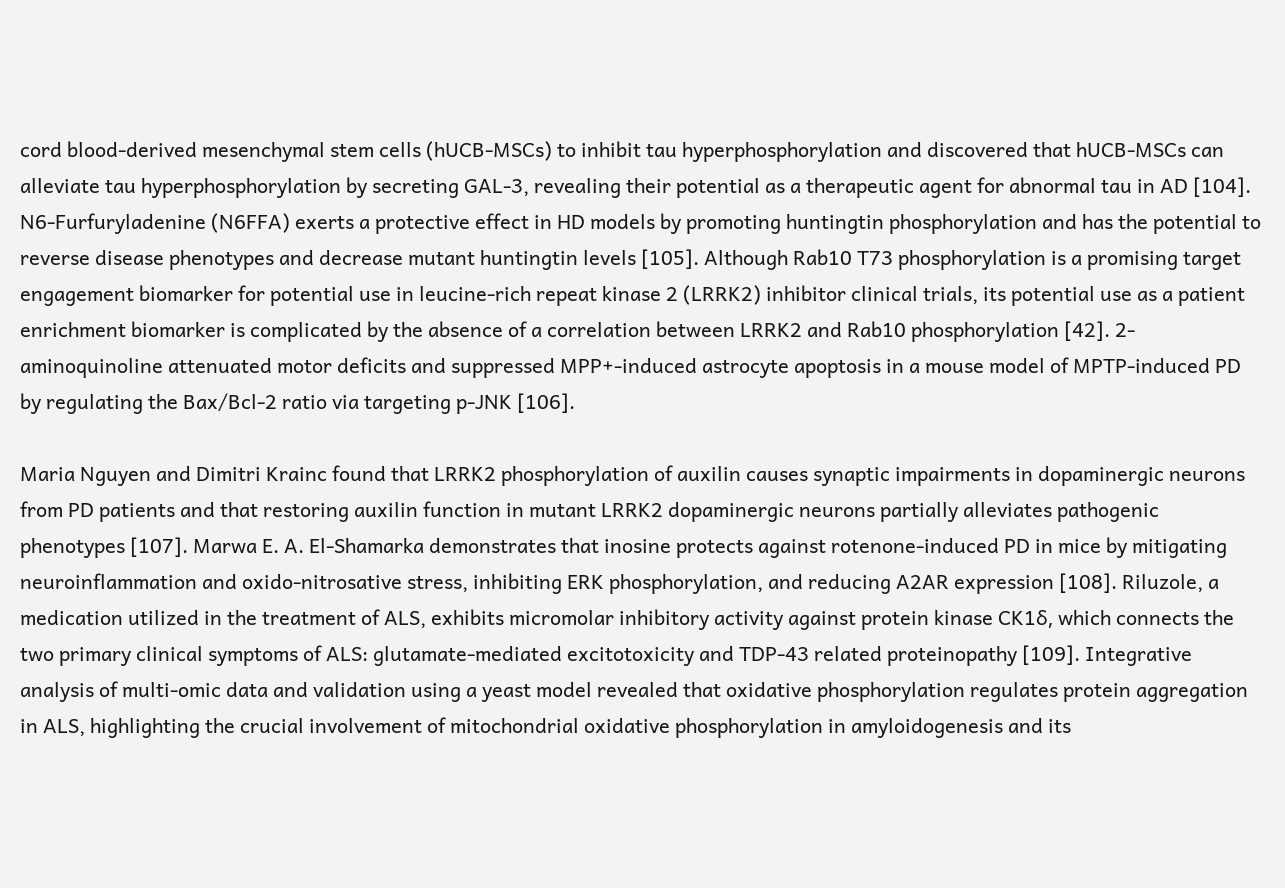cord blood-derived mesenchymal stem cells (hUCB-MSCs) to inhibit tau hyperphosphorylation and discovered that hUCB-MSCs can alleviate tau hyperphosphorylation by secreting GAL-3, revealing their potential as a therapeutic agent for abnormal tau in AD [104]. N6-Furfuryladenine (N6FFA) exerts a protective effect in HD models by promoting huntingtin phosphorylation and has the potential to reverse disease phenotypes and decrease mutant huntingtin levels [105]. Although Rab10 T73 phosphorylation is a promising target engagement biomarker for potential use in leucine-rich repeat kinase 2 (LRRK2) inhibitor clinical trials, its potential use as a patient enrichment biomarker is complicated by the absence of a correlation between LRRK2 and Rab10 phosphorylation [42]. 2-aminoquinoline attenuated motor deficits and suppressed MPP+-induced astrocyte apoptosis in a mouse model of MPTP-induced PD by regulating the Bax/Bcl-2 ratio via targeting p-JNK [106].

Maria Nguyen and Dimitri Krainc found that LRRK2 phosphorylation of auxilin causes synaptic impairments in dopaminergic neurons from PD patients and that restoring auxilin function in mutant LRRK2 dopaminergic neurons partially alleviates pathogenic phenotypes [107]. Marwa E. A. El-Shamarka demonstrates that inosine protects against rotenone-induced PD in mice by mitigating neuroinflammation and oxido-nitrosative stress, inhibiting ERK phosphorylation, and reducing A2AR expression [108]. Riluzole, a medication utilized in the treatment of ALS, exhibits micromolar inhibitory activity against protein kinase CK1δ, which connects the two primary clinical symptoms of ALS: glutamate-mediated excitotoxicity and TDP-43 related proteinopathy [109]. Integrative analysis of multi-omic data and validation using a yeast model revealed that oxidative phosphorylation regulates protein aggregation in ALS, highlighting the crucial involvement of mitochondrial oxidative phosphorylation in amyloidogenesis and its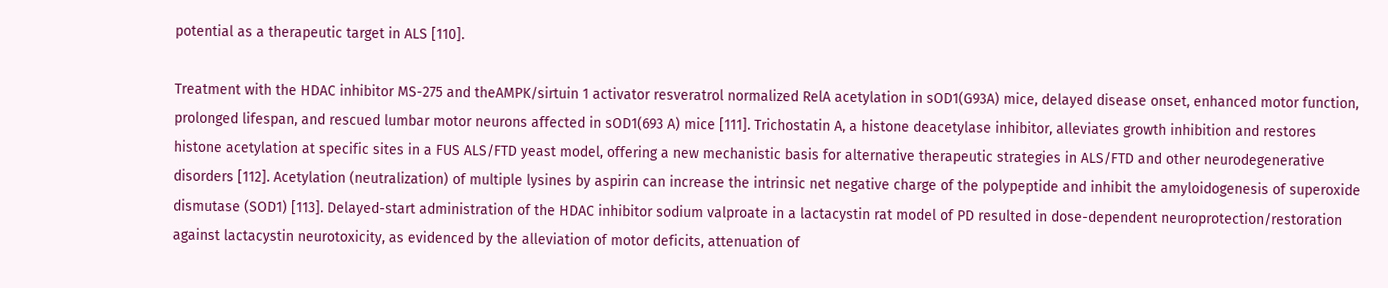potential as a therapeutic target in ALS [110].

Treatment with the HDAC inhibitor MS-275 and theAMPK/sirtuin 1 activator resveratrol normalized RelA acetylation in sOD1(G93A) mice, delayed disease onset, enhanced motor function, prolonged lifespan, and rescued lumbar motor neurons affected in sOD1(693 A) mice [111]. Trichostatin A, a histone deacetylase inhibitor, alleviates growth inhibition and restores histone acetylation at specific sites in a FUS ALS/FTD yeast model, offering a new mechanistic basis for alternative therapeutic strategies in ALS/FTD and other neurodegenerative disorders [112]. Acetylation (neutralization) of multiple lysines by aspirin can increase the intrinsic net negative charge of the polypeptide and inhibit the amyloidogenesis of superoxide dismutase (SOD1) [113]. Delayed-start administration of the HDAC inhibitor sodium valproate in a lactacystin rat model of PD resulted in dose-dependent neuroprotection/restoration against lactacystin neurotoxicity, as evidenced by the alleviation of motor deficits, attenuation of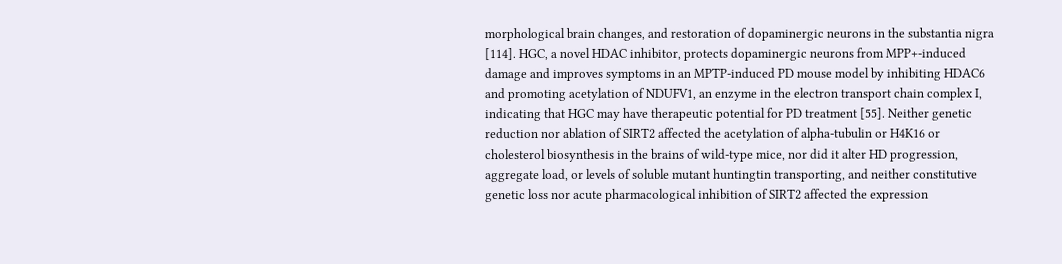morphological brain changes, and restoration of dopaminergic neurons in the substantia nigra [114]. HGC, a novel HDAC inhibitor, protects dopaminergic neurons from MPP+-induced damage and improves symptoms in an MPTP-induced PD mouse model by inhibiting HDAC6 and promoting acetylation of NDUFV1, an enzyme in the electron transport chain complex I, indicating that HGC may have therapeutic potential for PD treatment [55]. Neither genetic reduction nor ablation of SIRT2 affected the acetylation of alpha-tubulin or H4K16 or cholesterol biosynthesis in the brains of wild-type mice, nor did it alter HD progression, aggregate load, or levels of soluble mutant huntingtin transporting, and neither constitutive genetic loss nor acute pharmacological inhibition of SIRT2 affected the expression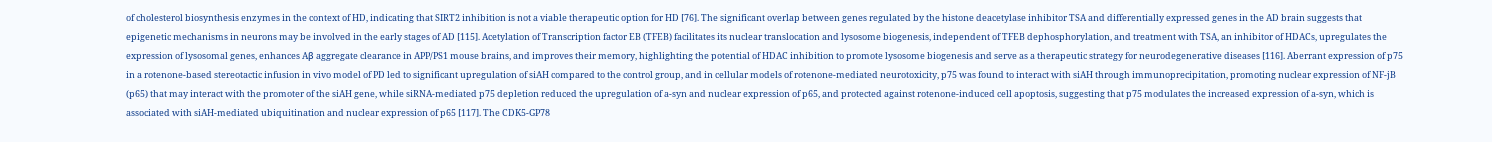of cholesterol biosynthesis enzymes in the context of HD, indicating that SIRT2 inhibition is not a viable therapeutic option for HD [76]. The significant overlap between genes regulated by the histone deacetylase inhibitor TSA and differentially expressed genes in the AD brain suggests that epigenetic mechanisms in neurons may be involved in the early stages of AD [115]. Acetylation of Transcription factor EB (TFEB) facilitates its nuclear translocation and lysosome biogenesis, independent of TFEB dephosphorylation, and treatment with TSA, an inhibitor of HDACs, upregulates the expression of lysosomal genes, enhances Aβ aggregate clearance in APP/PS1 mouse brains, and improves their memory, highlighting the potential of HDAC inhibition to promote lysosome biogenesis and serve as a therapeutic strategy for neurodegenerative diseases [116]. Aberrant expression of p75 in a rotenone-based stereotactic infusion in vivo model of PD led to significant upregulation of siAH compared to the control group, and in cellular models of rotenone-mediated neurotoxicity, p75 was found to interact with siAH through immunoprecipitation, promoting nuclear expression of NF-jB (p65) that may interact with the promoter of the siAH gene, while siRNA-mediated p75 depletion reduced the upregulation of a-syn and nuclear expression of p65, and protected against rotenone-induced cell apoptosis, suggesting that p75 modulates the increased expression of a-syn, which is associated with siAH-mediated ubiquitination and nuclear expression of p65 [117]. The CDK5-GP78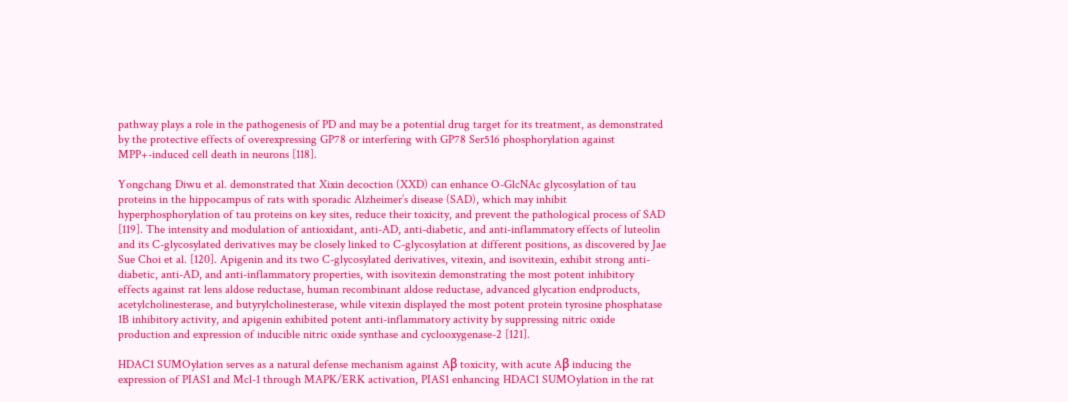pathway plays a role in the pathogenesis of PD and may be a potential drug target for its treatment, as demonstrated by the protective effects of overexpressing GP78 or interfering with GP78 Ser516 phosphorylation against MPP+-induced cell death in neurons [118].

Yongchang Diwu et al. demonstrated that Xixin decoction (XXD) can enhance O-GlcNAc glycosylation of tau proteins in the hippocampus of rats with sporadic Alzheimer’s disease (SAD), which may inhibit hyperphosphorylation of tau proteins on key sites, reduce their toxicity, and prevent the pathological process of SAD [119]. The intensity and modulation of antioxidant, anti-AD, anti-diabetic, and anti-inflammatory effects of luteolin and its C-glycosylated derivatives may be closely linked to C-glycosylation at different positions, as discovered by Jae Sue Choi et al. [120]. Apigenin and its two C-glycosylated derivatives, vitexin, and isovitexin, exhibit strong anti-diabetic, anti-AD, and anti-inflammatory properties, with isovitexin demonstrating the most potent inhibitory effects against rat lens aldose reductase, human recombinant aldose reductase, advanced glycation endproducts, acetylcholinesterase, and butyrylcholinesterase, while vitexin displayed the most potent protein tyrosine phosphatase 1B inhibitory activity, and apigenin exhibited potent anti-inflammatory activity by suppressing nitric oxide production and expression of inducible nitric oxide synthase and cyclooxygenase-2 [121].

HDAC1 SUMOylation serves as a natural defense mechanism against Aβ toxicity, with acute Aβ inducing the expression of PIAS1 and Mcl-1 through MAPK/ERK activation, PIAS1 enhancing HDAC1 SUMOylation in the rat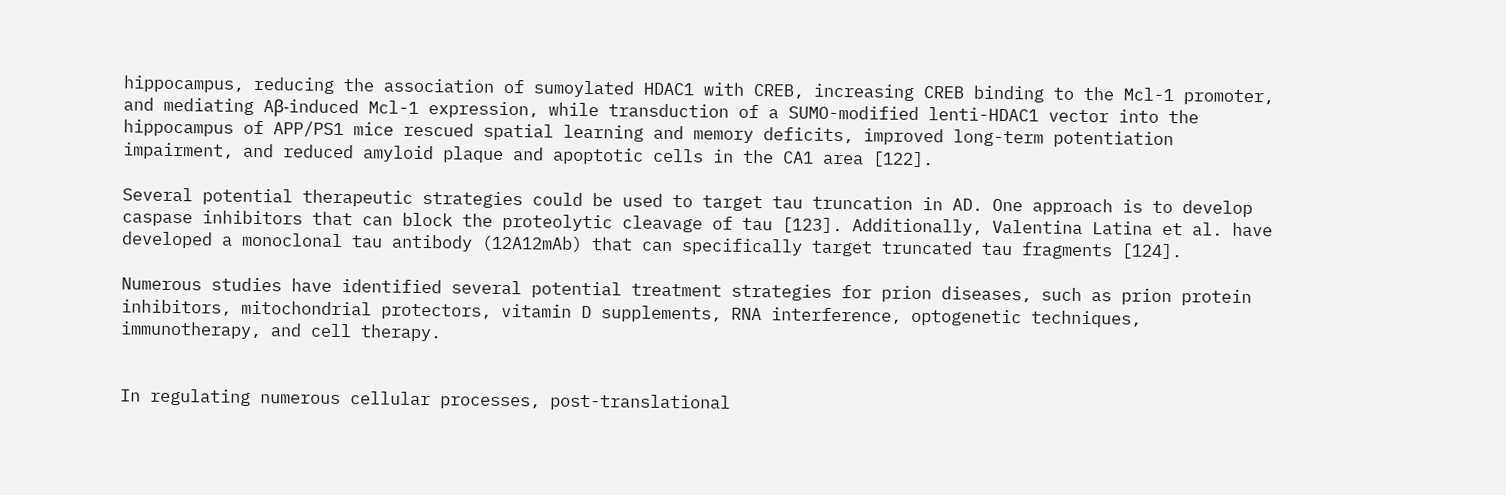hippocampus, reducing the association of sumoylated HDAC1 with CREB, increasing CREB binding to the Mcl-1 promoter, and mediating Aβ-induced Mcl-1 expression, while transduction of a SUMO-modified lenti-HDAC1 vector into the hippocampus of APP/PS1 mice rescued spatial learning and memory deficits, improved long-term potentiation impairment, and reduced amyloid plaque and apoptotic cells in the CA1 area [122].

Several potential therapeutic strategies could be used to target tau truncation in AD. One approach is to develop caspase inhibitors that can block the proteolytic cleavage of tau [123]. Additionally, Valentina Latina et al. have developed a monoclonal tau antibody (12A12mAb) that can specifically target truncated tau fragments [124].

Numerous studies have identified several potential treatment strategies for prion diseases, such as prion protein inhibitors, mitochondrial protectors, vitamin D supplements, RNA interference, optogenetic techniques, immunotherapy, and cell therapy.


In regulating numerous cellular processes, post-translational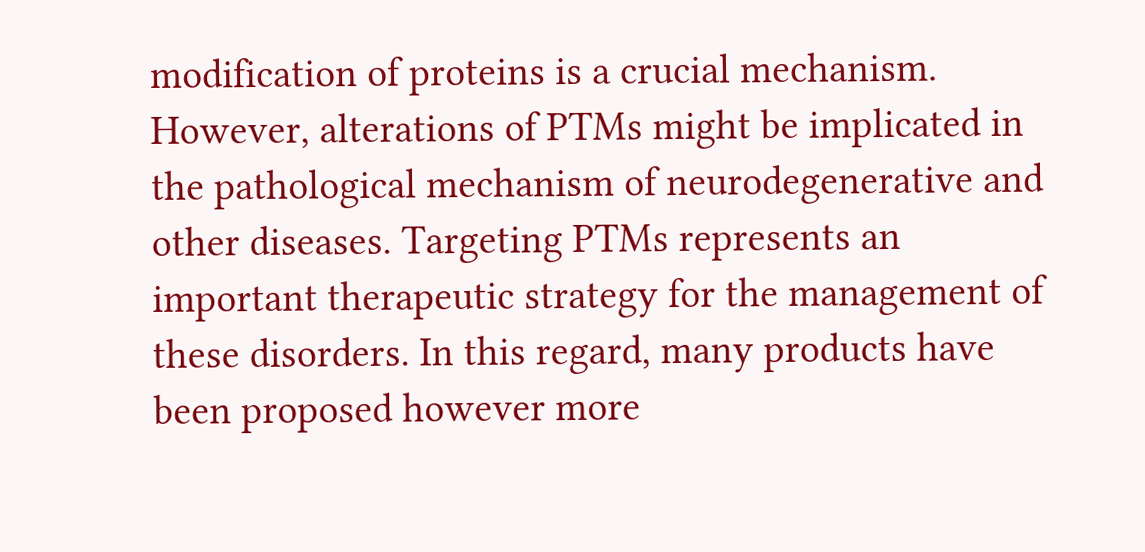modification of proteins is a crucial mechanism. However, alterations of PTMs might be implicated in the pathological mechanism of neurodegenerative and other diseases. Targeting PTMs represents an important therapeutic strategy for the management of these disorders. In this regard, many products have been proposed however more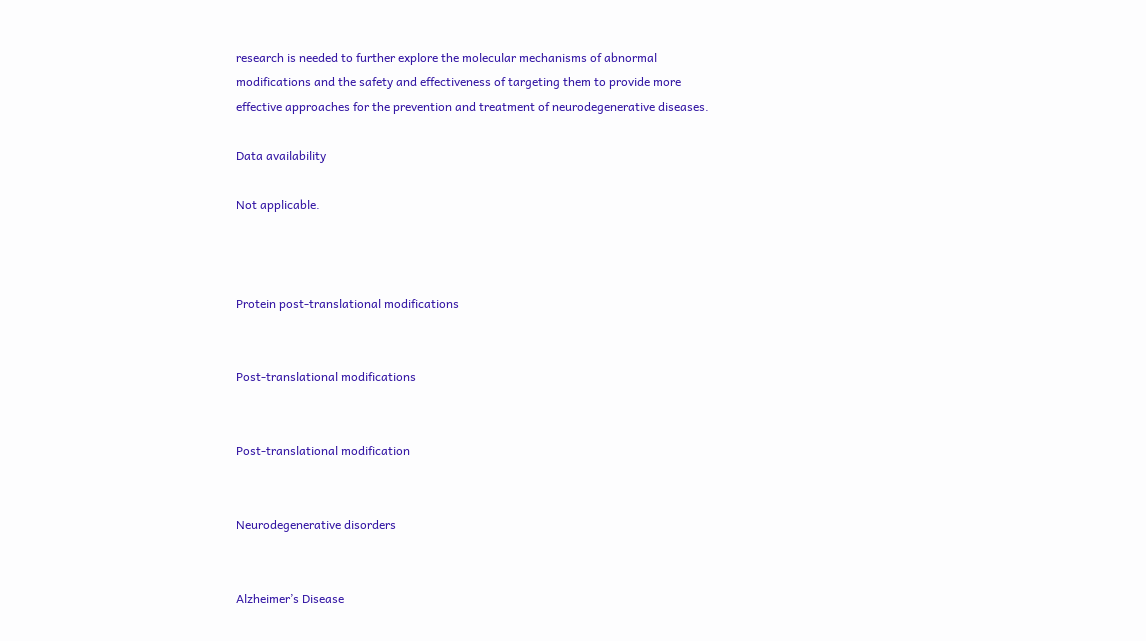research is needed to further explore the molecular mechanisms of abnormal modifications and the safety and effectiveness of targeting them to provide more effective approaches for the prevention and treatment of neurodegenerative diseases.

Data availability

Not applicable.



Protein post-translational modifications


Post-translational modifications


Post-translational modification


Neurodegenerative disorders


Alzheimer’s Disease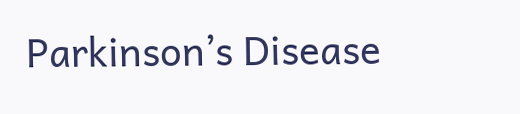Parkinson’s Disease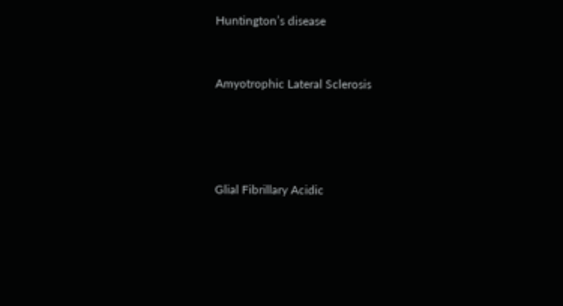Huntington’s disease


Amyotrophic Lateral Sclerosis




Glial Fibrillary Acidic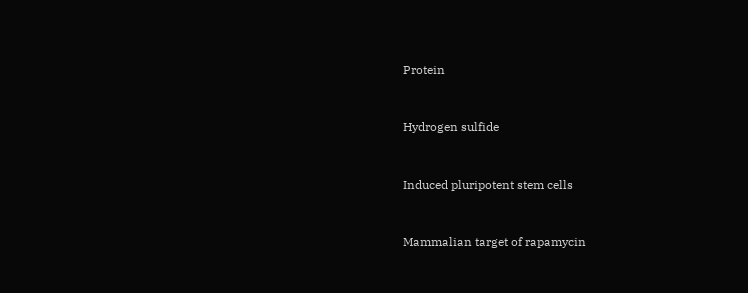Protein


Hydrogen sulfide


Induced pluripotent stem cells


Mammalian target of rapamycin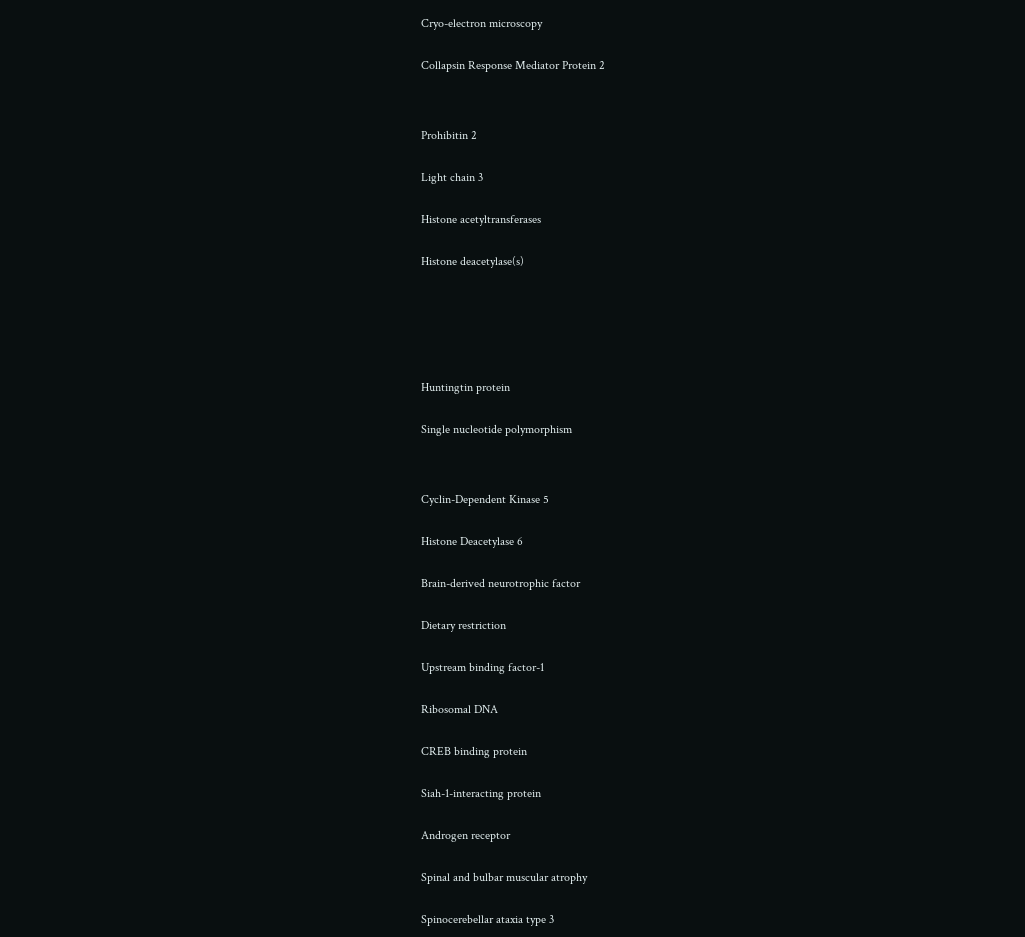Cryo-electron microscopy


Collapsin Response Mediator Protein 2




Prohibitin 2


Light chain 3


Histone acetyltransferases


Histone deacetylase(s)








Huntingtin protein


Single nucleotide polymorphism




Cyclin-Dependent Kinase 5


Histone Deacetylase 6


Brain-derived neurotrophic factor


Dietary restriction


Upstream binding factor-1


Ribosomal DNA


CREB binding protein


Siah-1-interacting protein


Androgen receptor


Spinal and bulbar muscular atrophy


Spinocerebellar ataxia type 3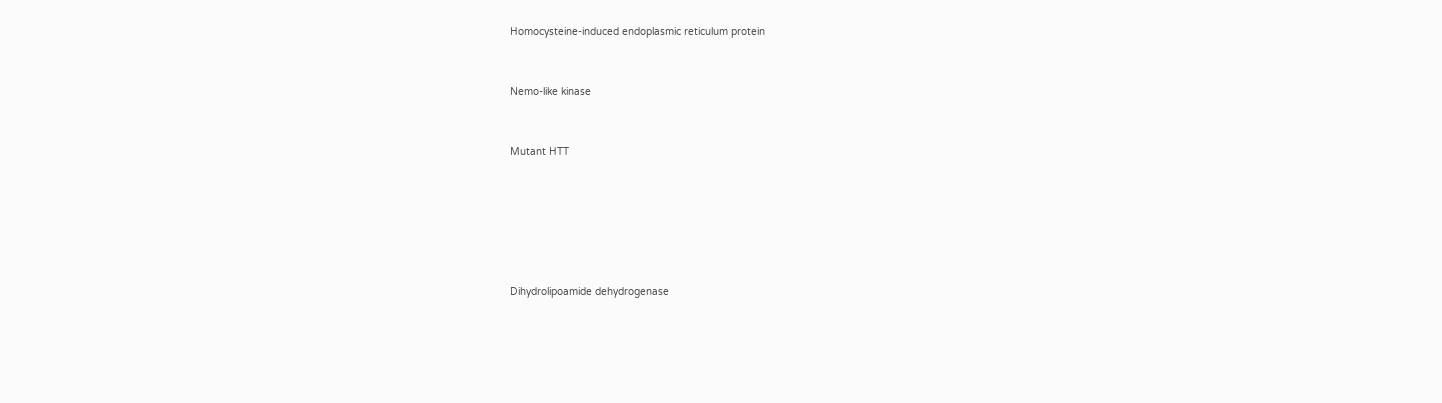Homocysteine-induced endoplasmic reticulum protein


Nemo-like kinase


Mutant HTT






Dihydrolipoamide dehydrogenase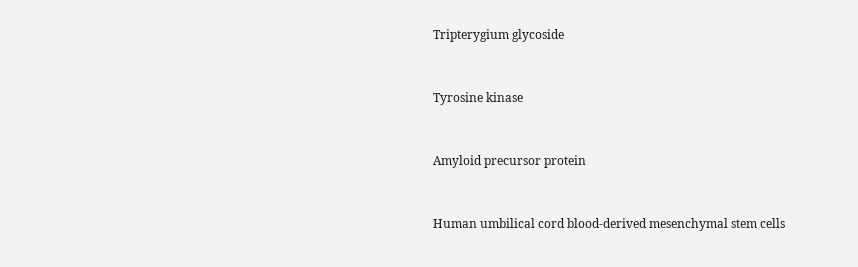Tripterygium glycoside


Tyrosine kinase


Amyloid precursor protein


Human umbilical cord blood-derived mesenchymal stem cells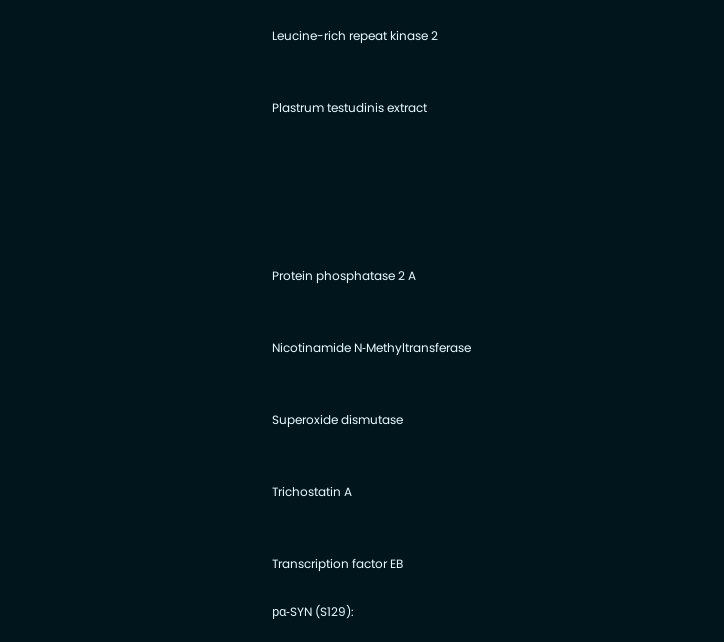Leucine-rich repeat kinase 2


Plastrum testudinis extract






Protein phosphatase 2 A


Nicotinamide N‑Methyltransferase


Superoxide dismutase


Trichostatin A


Transcription factor EB

pα-SYN (S129):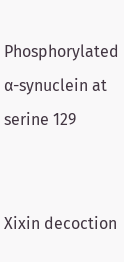Phosphorylated α-synuclein at serine 129


Xixin decoction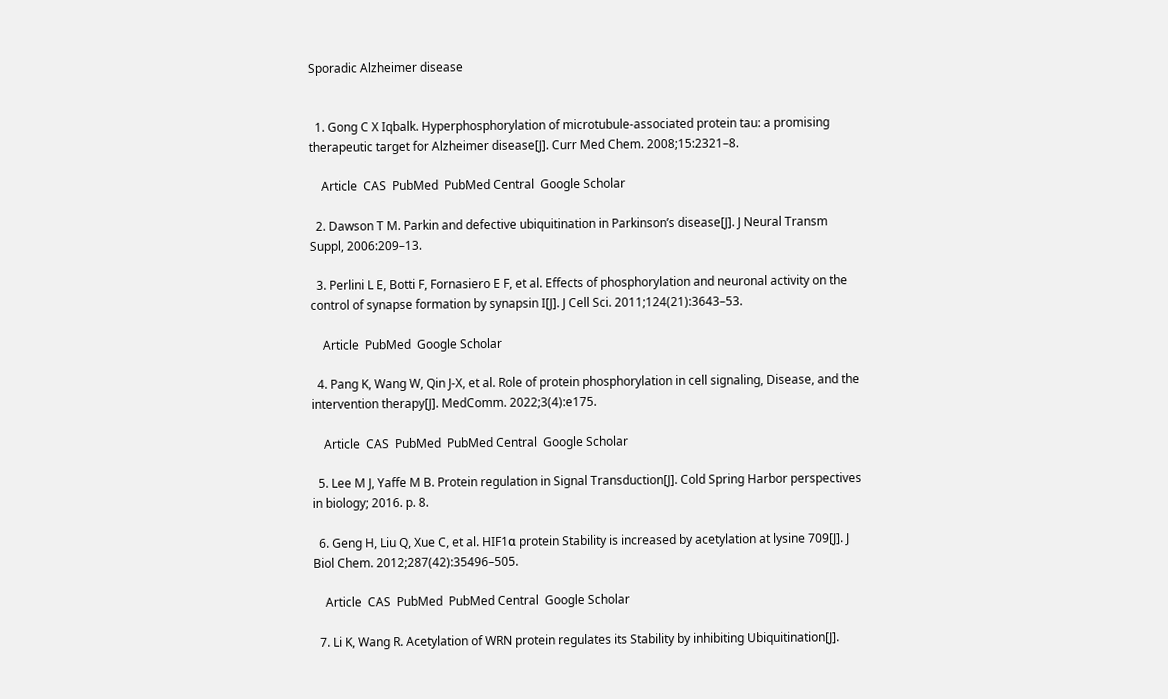Sporadic Alzheimer disease


  1. Gong C X Iqbalk. Hyperphosphorylation of microtubule-associated protein tau: a promising therapeutic target for Alzheimer disease[J]. Curr Med Chem. 2008;15:2321–8.

    Article  CAS  PubMed  PubMed Central  Google Scholar

  2. Dawson T M. Parkin and defective ubiquitination in Parkinson’s disease[J]. J Neural Transm Suppl, 2006:209–13.

  3. Perlini L E, Botti F, Fornasiero E F, et al. Effects of phosphorylation and neuronal activity on the control of synapse formation by synapsin I[J]. J Cell Sci. 2011;124(21):3643–53.

    Article  PubMed  Google Scholar

  4. Pang K, Wang W, Qin J-X, et al. Role of protein phosphorylation in cell signaling, Disease, and the intervention therapy[J]. MedComm. 2022;3(4):e175.

    Article  CAS  PubMed  PubMed Central  Google Scholar

  5. Lee M J, Yaffe M B. Protein regulation in Signal Transduction[J]. Cold Spring Harbor perspectives in biology; 2016. p. 8.

  6. Geng H, Liu Q, Xue C, et al. HIF1α protein Stability is increased by acetylation at lysine 709[J]. J Biol Chem. 2012;287(42):35496–505.

    Article  CAS  PubMed  PubMed Central  Google Scholar

  7. Li K, Wang R. Acetylation of WRN protein regulates its Stability by inhibiting Ubiquitination[J].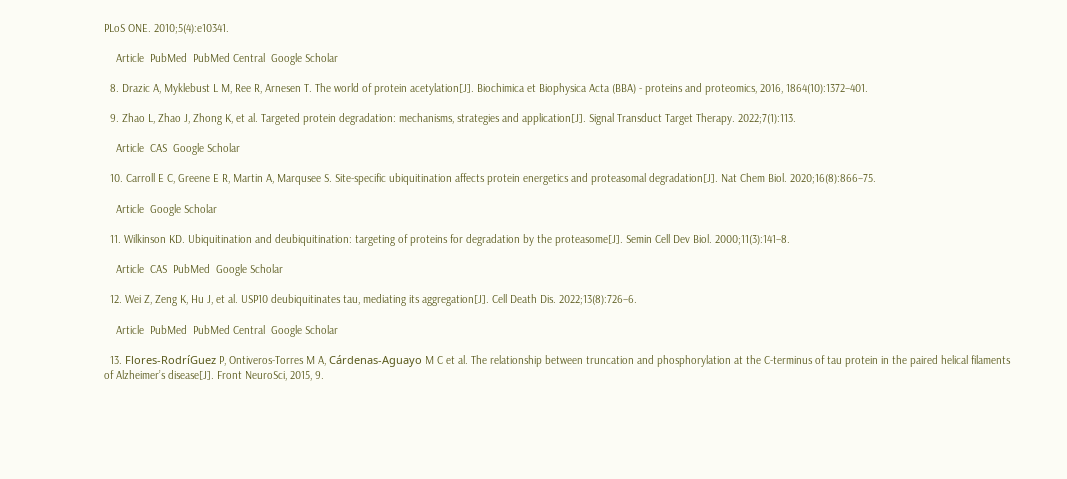PLoS ONE. 2010;5(4):e10341.

    Article  PubMed  PubMed Central  Google Scholar

  8. Drazic A, Myklebust L M, Ree R, Arnesen T. The world of protein acetylation[J]. Biochimica et Biophysica Acta (BBA) - proteins and proteomics, 2016, 1864(10):1372–401.

  9. Zhao L, Zhao J, Zhong K, et al. Targeted protein degradation: mechanisms, strategies and application[J]. Signal Transduct Target Therapy. 2022;7(1):113.

    Article  CAS  Google Scholar

  10. Carroll E C, Greene E R, Martin A, Marqusee S. Site-specific ubiquitination affects protein energetics and proteasomal degradation[J]. Nat Chem Biol. 2020;16(8):866–75.

    Article  Google Scholar

  11. Wilkinson KD. Ubiquitination and deubiquitination: targeting of proteins for degradation by the proteasome[J]. Semin Cell Dev Biol. 2000;11(3):141–8.

    Article  CAS  PubMed  Google Scholar

  12. Wei Z, Zeng K, Hu J, et al. USP10 deubiquitinates tau, mediating its aggregation[J]. Cell Death Dis. 2022;13(8):726–6.

    Article  PubMed  PubMed Central  Google Scholar

  13. Flores-RodríGuez P, Ontiveros-Torres M A, Cárdenas-Aguayo M C et al. The relationship between truncation and phosphorylation at the C-terminus of tau protein in the paired helical filaments of Alzheimer’s disease[J]. Front NeuroSci, 2015, 9.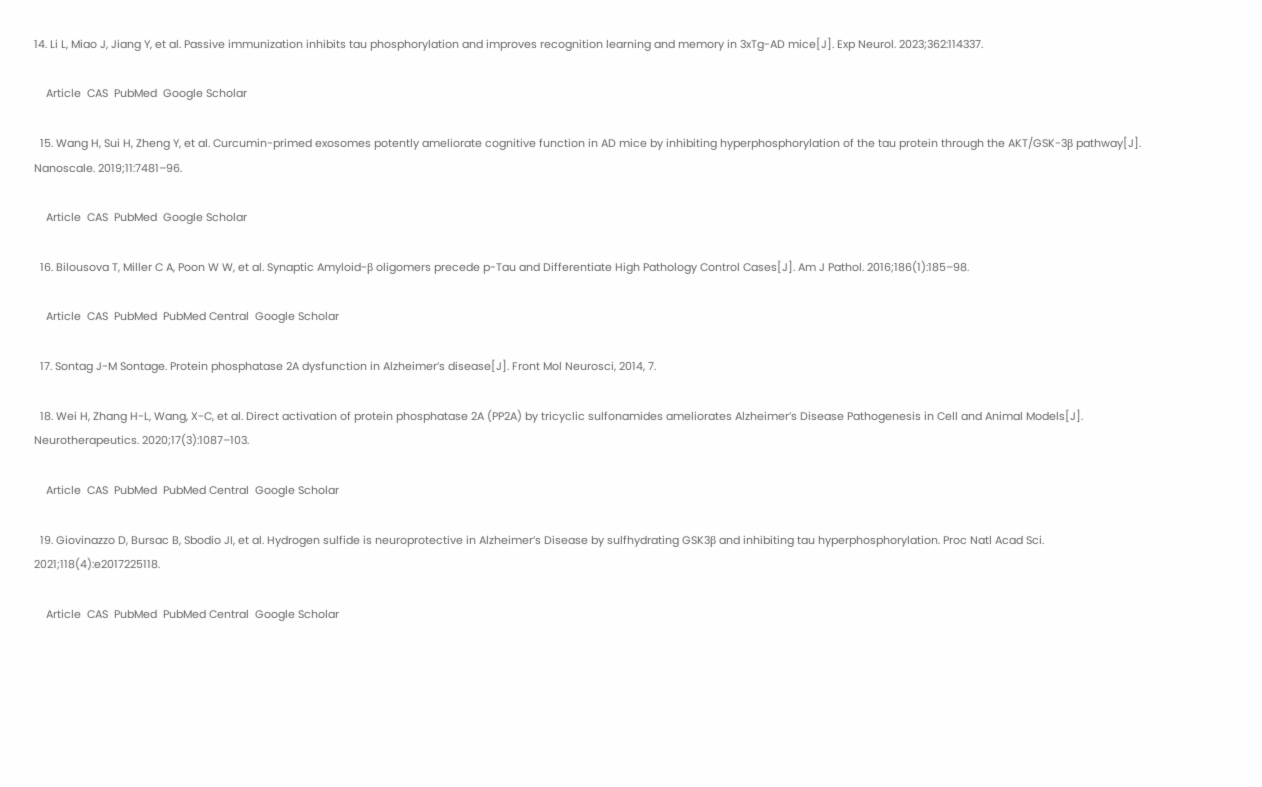14. Li L, Miao J, Jiang Y, et al. Passive immunization inhibits tau phosphorylation and improves recognition learning and memory in 3xTg-AD mice[J]. Exp Neurol. 2023;362:114337.

    Article  CAS  PubMed  Google Scholar

  15. Wang H, Sui H, Zheng Y, et al. Curcumin-primed exosomes potently ameliorate cognitive function in AD mice by inhibiting hyperphosphorylation of the tau protein through the AKT/GSK-3β pathway[J]. Nanoscale. 2019;11:7481–96.

    Article  CAS  PubMed  Google Scholar

  16. Bilousova T, Miller C A, Poon W W, et al. Synaptic Amyloid-β oligomers precede p-Tau and Differentiate High Pathology Control Cases[J]. Am J Pathol. 2016;186(1):185–98.

    Article  CAS  PubMed  PubMed Central  Google Scholar

  17. Sontag J-M Sontage. Protein phosphatase 2A dysfunction in Alzheimer’s disease[J]. Front Mol Neurosci, 2014, 7.

  18. Wei H, Zhang H-L, Wang, X-C, et al. Direct activation of protein phosphatase 2A (PP2A) by tricyclic sulfonamides ameliorates Alzheimer’s Disease Pathogenesis in Cell and Animal Models[J]. Neurotherapeutics. 2020;17(3):1087–103.

    Article  CAS  PubMed  PubMed Central  Google Scholar

  19. Giovinazzo D, Bursac B, Sbodio JI, et al. Hydrogen sulfide is neuroprotective in Alzheimer’s Disease by sulfhydrating GSK3β and inhibiting tau hyperphosphorylation. Proc Natl Acad Sci. 2021;118(4):e2017225118.

    Article  CAS  PubMed  PubMed Central  Google Scholar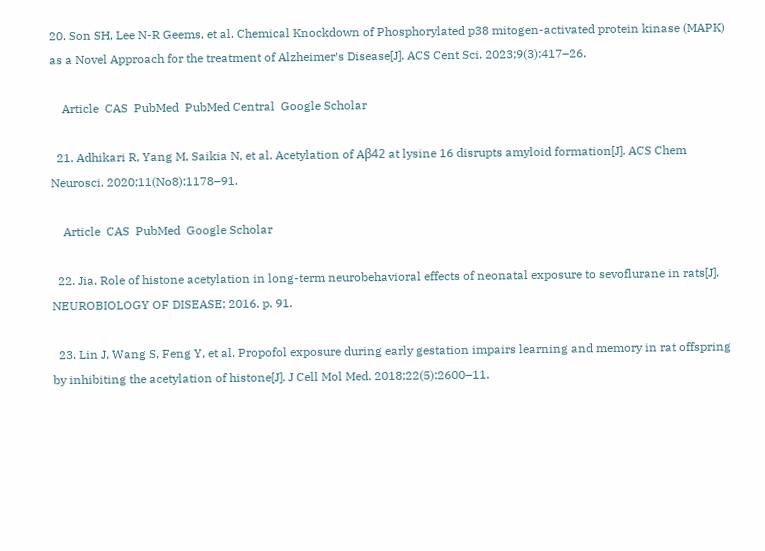20. Son SH, Lee N-R Geems, et al. Chemical Knockdown of Phosphorylated p38 mitogen-activated protein kinase (MAPK) as a Novel Approach for the treatment of Alzheimer′s Disease[J]. ACS Cent Sci. 2023;9(3):417–26.

    Article  CAS  PubMed  PubMed Central  Google Scholar

  21. Adhikari R, Yang M, Saikia N, et al. Acetylation of Aβ42 at lysine 16 disrupts amyloid formation[J]. ACS Chem Neurosci. 2020;11(No8):1178–91.

    Article  CAS  PubMed  Google Scholar

  22. Jia. Role of histone acetylation in long-term neurobehavioral effects of neonatal exposure to sevoflurane in rats[J]. NEUROBIOLOGY OF DISEASE; 2016. p. 91.

  23. Lin J, Wang S, Feng Y, et al. Propofol exposure during early gestation impairs learning and memory in rat offspring by inhibiting the acetylation of histone[J]. J Cell Mol Med. 2018;22(5):2600–11.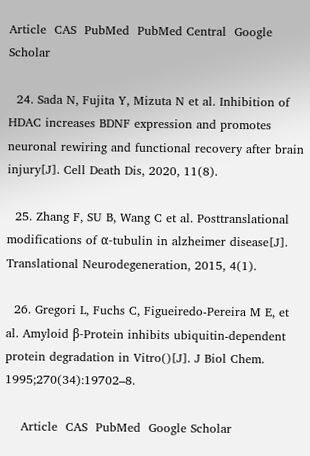Article  CAS  PubMed  PubMed Central  Google Scholar

  24. Sada N, Fujita Y, Mizuta N et al. Inhibition of HDAC increases BDNF expression and promotes neuronal rewiring and functional recovery after brain injury[J]. Cell Death Dis, 2020, 11(8).

  25. Zhang F, SU B, Wang C et al. Posttranslational modifications of α-tubulin in alzheimer disease[J]. Translational Neurodegeneration, 2015, 4(1).

  26. Gregori L, Fuchs C, Figueiredo-Pereira M E, et al. Amyloid β-Protein inhibits ubiquitin-dependent protein degradation in Vitro()[J]. J Biol Chem. 1995;270(34):19702–8.

    Article  CAS  PubMed  Google Scholar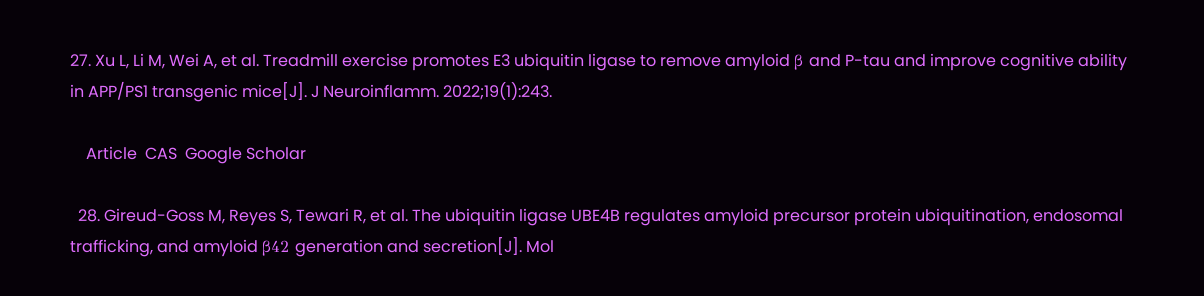27. Xu L, Li M, Wei A, et al. Treadmill exercise promotes E3 ubiquitin ligase to remove amyloid β and P-tau and improve cognitive ability in APP/PS1 transgenic mice[J]. J Neuroinflamm. 2022;19(1):243.

    Article  CAS  Google Scholar

  28. Gireud-Goss M, Reyes S, Tewari R, et al. The ubiquitin ligase UBE4B regulates amyloid precursor protein ubiquitination, endosomal trafficking, and amyloid β42 generation and secretion[J]. Mol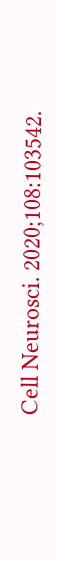Cell Neurosci. 2020;108:103542.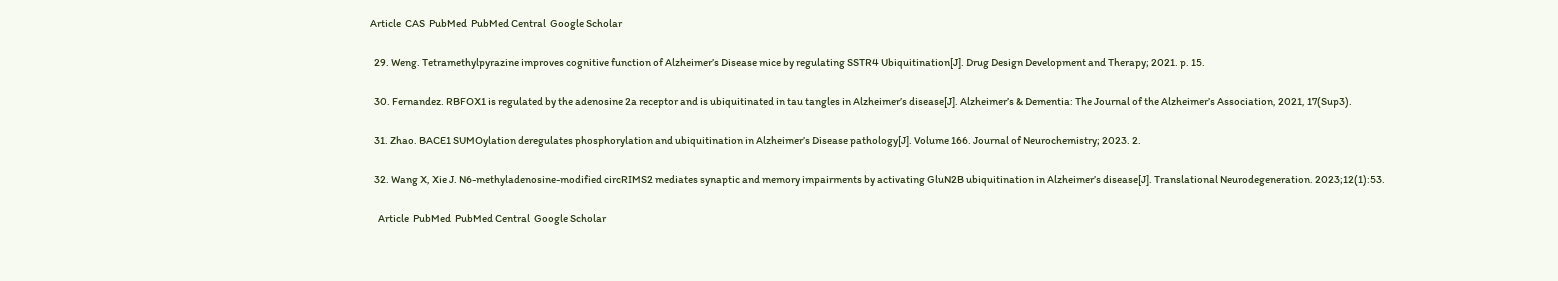Article  CAS  PubMed  PubMed Central  Google Scholar

  29. Weng. Tetramethylpyrazine improves cognitive function of Alzheimer’s Disease mice by regulating SSTR4 Ubiquitination[J]. Drug Design Development and Therapy; 2021. p. 15.

  30. Fernandez. RBFOX1 is regulated by the adenosine 2a receptor and is ubiquitinated in tau tangles in Alzheimer’s disease[J]. Alzheimer’s & Dementia: The Journal of the Alzheimer’s Association, 2021, 17(Sup3).

  31. Zhao. BACE1 SUMOylation deregulates phosphorylation and ubiquitination in Alzheimer’s Disease pathology[J]. Volume 166. Journal of Neurochemistry; 2023. 2.

  32. Wang X, Xie J. N6-methyladenosine-modified circRIMS2 mediates synaptic and memory impairments by activating GluN2B ubiquitination in Alzheimer’s disease[J]. Translational Neurodegeneration. 2023;12(1):53.

    Article  PubMed  PubMed Central  Google Scholar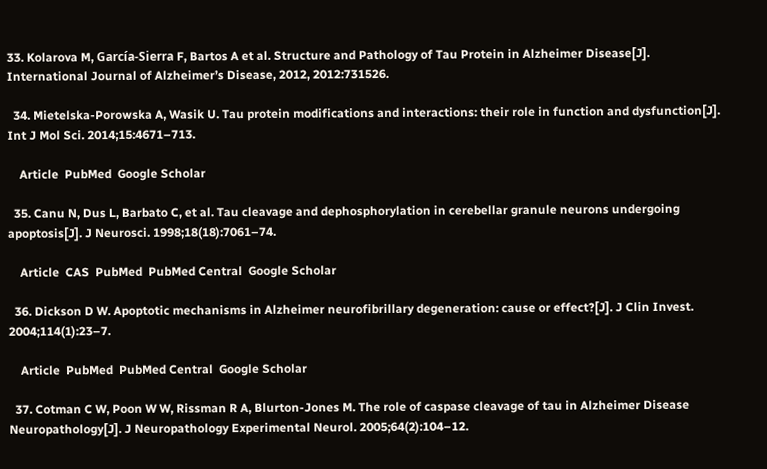33. Kolarova M, García-Sierra F, Bartos A et al. Structure and Pathology of Tau Protein in Alzheimer Disease[J]. International Journal of Alzheimer’s Disease, 2012, 2012:731526.

  34. Mietelska-Porowska A, Wasik U. Tau protein modifications and interactions: their role in function and dysfunction[J]. Int J Mol Sci. 2014;15:4671–713.

    Article  PubMed  Google Scholar

  35. Canu N, Dus L, Barbato C, et al. Tau cleavage and dephosphorylation in cerebellar granule neurons undergoing apoptosis[J]. J Neurosci. 1998;18(18):7061–74.

    Article  CAS  PubMed  PubMed Central  Google Scholar

  36. Dickson D W. Apoptotic mechanisms in Alzheimer neurofibrillary degeneration: cause or effect?[J]. J Clin Invest. 2004;114(1):23–7.

    Article  PubMed  PubMed Central  Google Scholar

  37. Cotman C W, Poon W W, Rissman R A, Blurton-Jones M. The role of caspase cleavage of tau in Alzheimer Disease Neuropathology[J]. J Neuropathology Experimental Neurol. 2005;64(2):104–12.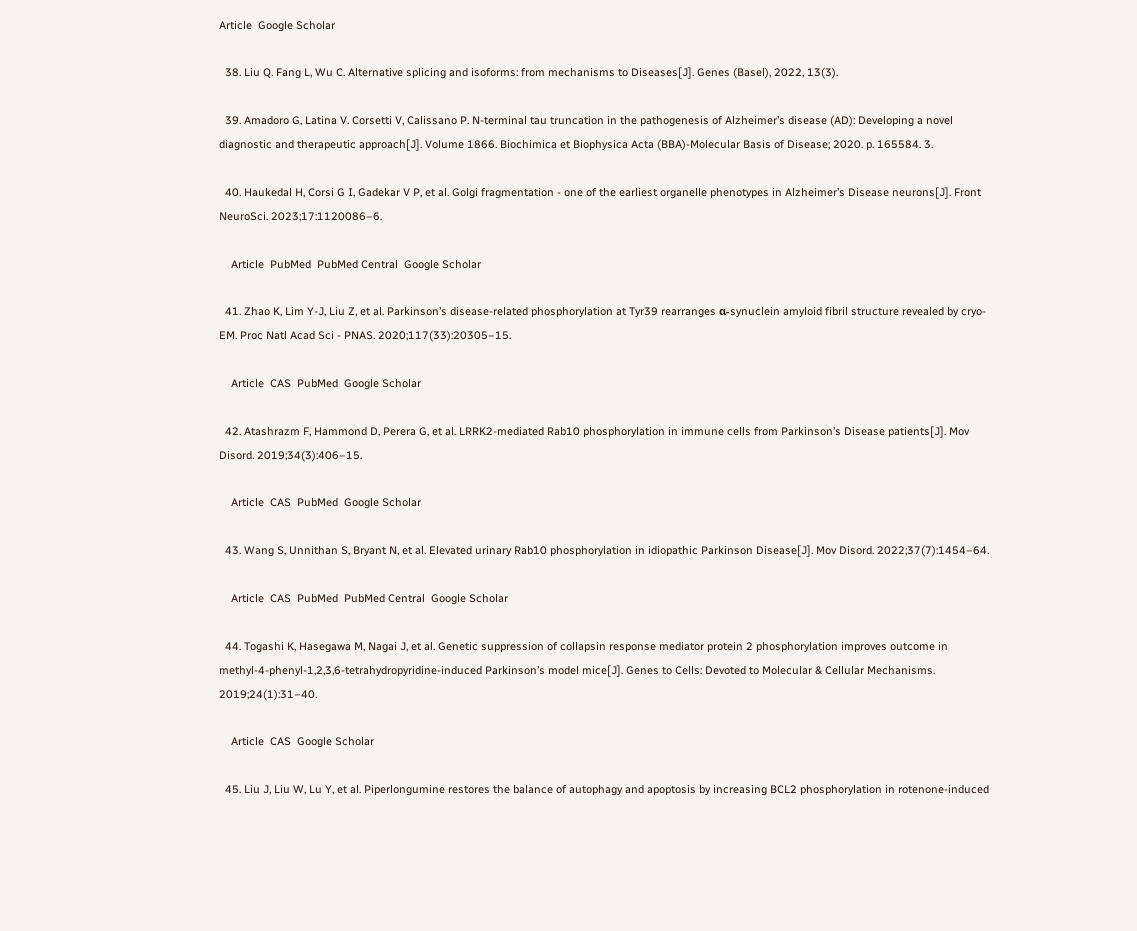Article  Google Scholar

  38. Liu Q. Fang L, Wu C. Alternative splicing and isoforms: from mechanisms to Diseases[J]. Genes (Basel), 2022, 13(3).

  39. Amadoro G, Latina V. Corsetti V, Calissano P. N-terminal tau truncation in the pathogenesis of Alzheimer’s disease (AD): Developing a novel diagnostic and therapeutic approach[J]. Volume 1866. Biochimica et Biophysica Acta (BBA)-Molecular Basis of Disease; 2020. p. 165584. 3.

  40. Haukedal H, Corsi G I, Gadekar V P, et al. Golgi fragmentation - one of the earliest organelle phenotypes in Alzheimer’s Disease neurons[J]. Front NeuroSci. 2023;17:1120086–6.

    Article  PubMed  PubMed Central  Google Scholar

  41. Zhao K, Lim Y-J, Liu Z, et al. Parkinson’s disease-related phosphorylation at Tyr39 rearranges α-synuclein amyloid fibril structure revealed by cryo-EM. Proc Natl Acad Sci - PNAS. 2020;117(33):20305–15.

    Article  CAS  PubMed  Google Scholar

  42. Atashrazm F, Hammond D, Perera G, et al. LRRK2-mediated Rab10 phosphorylation in immune cells from Parkinson’s Disease patients[J]. Mov Disord. 2019;34(3):406–15.

    Article  CAS  PubMed  Google Scholar

  43. Wang S, Unnithan S, Bryant N, et al. Elevated urinary Rab10 phosphorylation in idiopathic Parkinson Disease[J]. Mov Disord. 2022;37(7):1454–64.

    Article  CAS  PubMed  PubMed Central  Google Scholar

  44. Togashi K, Hasegawa M, Nagai J, et al. Genetic suppression of collapsin response mediator protein 2 phosphorylation improves outcome in methyl-4‐phenyl‐1,2,3,6‐tetrahydropyridine‐induced Parkinson’s model mice[J]. Genes to Cells: Devoted to Molecular & Cellular Mechanisms. 2019;24(1):31–40.

    Article  CAS  Google Scholar

  45. Liu J, Liu W, Lu Y, et al. Piperlongumine restores the balance of autophagy and apoptosis by increasing BCL2 phosphorylation in rotenone-induced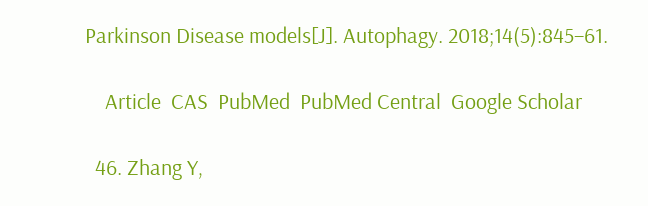Parkinson Disease models[J]. Autophagy. 2018;14(5):845–61.

    Article  CAS  PubMed  PubMed Central  Google Scholar

  46. Zhang Y,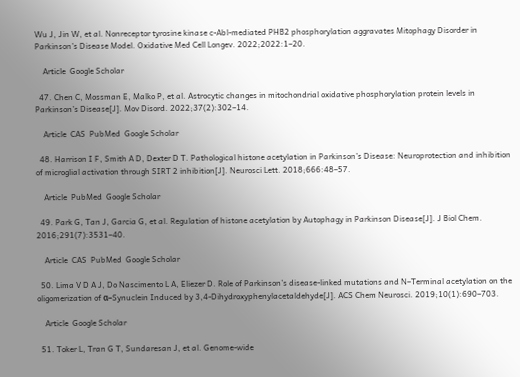Wu J, Jin W, et al. Nonreceptor tyrosine kinase c-Abl-mediated PHB2 phosphorylation aggravates Mitophagy Disorder in Parkinson’s Disease Model. Oxidative Med Cell Longev. 2022;2022:1–20.

    Article  Google Scholar

  47. Chen C, Mossman E, Malko P, et al. Astrocytic changes in mitochondrial oxidative phosphorylation protein levels in Parkinson’s Disease[J]. Mov Disord. 2022;37(2):302–14.

    Article  CAS  PubMed  Google Scholar

  48. Harrison I F, Smith A D, Dexter D T. Pathological histone acetylation in Parkinson’s Disease: Neuroprotection and inhibition of microglial activation through SIRT 2 inhibition[J]. Neurosci Lett. 2018;666:48–57.

    Article  PubMed  Google Scholar

  49. Park G, Tan J, Garcia G, et al. Regulation of histone acetylation by Autophagy in Parkinson Disease[J]. J Biol Chem. 2016;291(7):3531–40.

    Article  CAS  PubMed  Google Scholar

  50. Lima V D A J, Do Nascimento L A, Eliezer D. Role of Parkinson’s disease-linked mutations and N–Terminal acetylation on the oligomerization of α–Synuclein Induced by 3,4-Dihydroxyphenylacetaldehyde[J]. ACS Chem Neurosci. 2019;10(1):690–703.

    Article  Google Scholar

  51. Toker L, Tran G T, Sundaresan J, et al. Genome-wide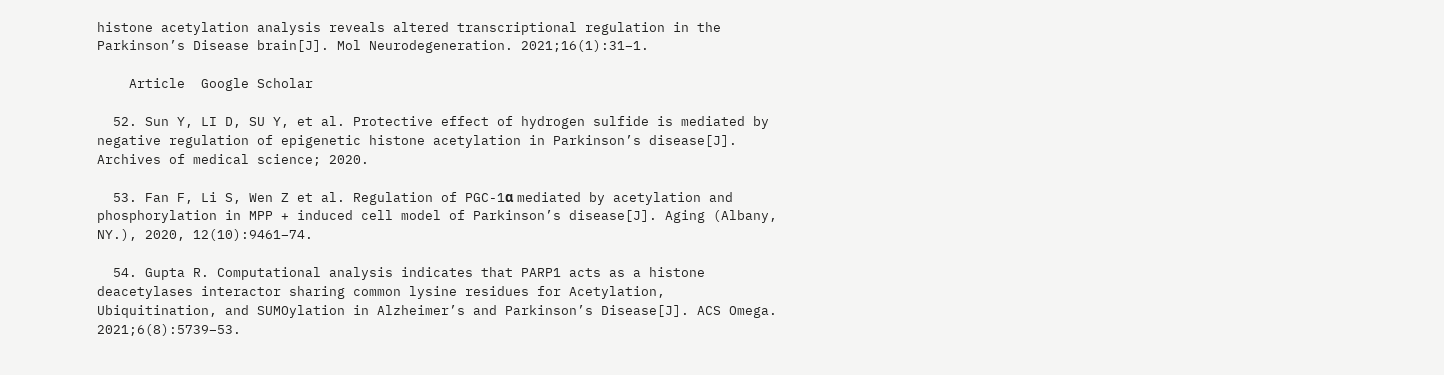histone acetylation analysis reveals altered transcriptional regulation in the Parkinson’s Disease brain[J]. Mol Neurodegeneration. 2021;16(1):31–1.

    Article  Google Scholar

  52. Sun Y, LI D, SU Y, et al. Protective effect of hydrogen sulfide is mediated by negative regulation of epigenetic histone acetylation in Parkinson’s disease[J]. Archives of medical science; 2020.

  53. Fan F, Li S, Wen Z et al. Regulation of PGC-1α mediated by acetylation and phosphorylation in MPP + induced cell model of Parkinson’s disease[J]. Aging (Albany, NY.), 2020, 12(10):9461–74.

  54. Gupta R. Computational analysis indicates that PARP1 acts as a histone deacetylases interactor sharing common lysine residues for Acetylation, Ubiquitination, and SUMOylation in Alzheimer’s and Parkinson’s Disease[J]. ACS Omega. 2021;6(8):5739–53.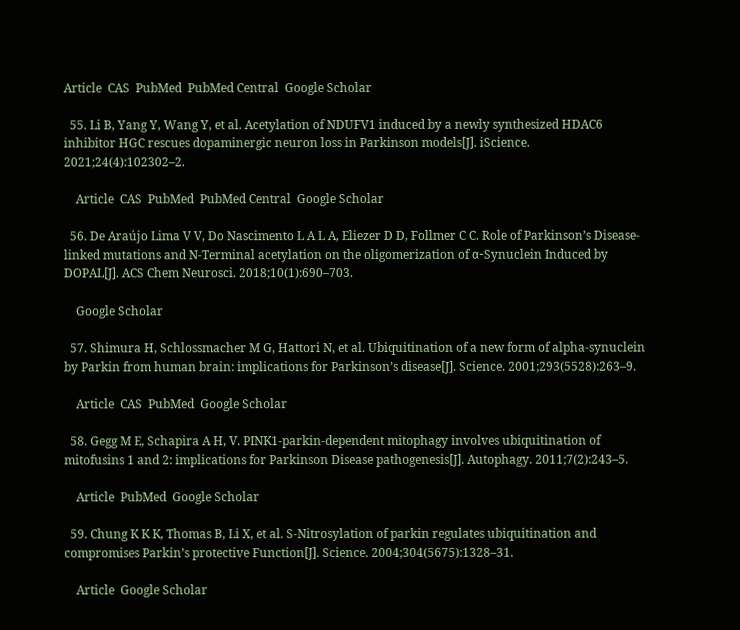Article  CAS  PubMed  PubMed Central  Google Scholar

  55. Li B, Yang Y, Wang Y, et al. Acetylation of NDUFV1 induced by a newly synthesized HDAC6 inhibitor HGC rescues dopaminergic neuron loss in Parkinson models[J]. iScience. 2021;24(4):102302–2.

    Article  CAS  PubMed  PubMed Central  Google Scholar

  56. De Araújo Lima V V, Do Nascimento L A L A, Eliezer D D, Follmer C C. Role of Parkinson’s Disease-linked mutations and N-Terminal acetylation on the oligomerization of α-Synuclein Induced by DOPAL[J]. ACS Chem Neurosci. 2018;10(1):690–703.

    Google Scholar

  57. Shimura H, Schlossmacher M G, Hattori N, et al. Ubiquitination of a new form of alpha-synuclein by Parkin from human brain: implications for Parkinson’s disease[J]. Science. 2001;293(5528):263–9.

    Article  CAS  PubMed  Google Scholar

  58. Gegg M E, Schapira A H, V. PINK1-parkin-dependent mitophagy involves ubiquitination of mitofusins 1 and 2: implications for Parkinson Disease pathogenesis[J]. Autophagy. 2011;7(2):243–5.

    Article  PubMed  Google Scholar

  59. Chung K K K, Thomas B, Li X, et al. S-Nitrosylation of parkin regulates ubiquitination and compromises Parkin’s protective Function[J]. Science. 2004;304(5675):1328–31.

    Article  Google Scholar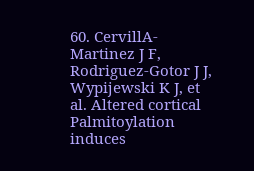60. CervillA-Martinez J F, Rodriguez-Gotor J J, Wypijewski K J, et al. Altered cortical Palmitoylation induces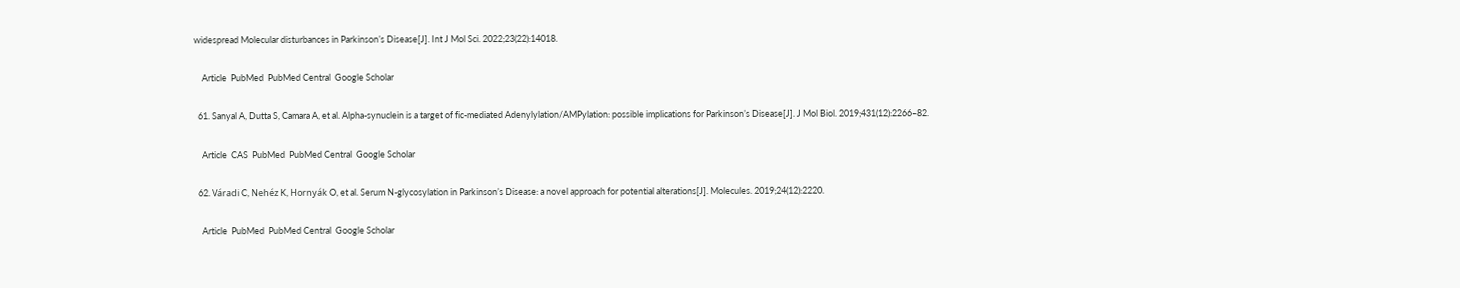widespread Molecular disturbances in Parkinson’s Disease[J]. Int J Mol Sci. 2022;23(22):14018.

    Article  PubMed  PubMed Central  Google Scholar

  61. Sanyal A, Dutta S, Camara A, et al. Alpha-synuclein is a target of fic-mediated Adenylylation/AMPylation: possible implications for Parkinson’s Disease[J]. J Mol Biol. 2019;431(12):2266–82.

    Article  CAS  PubMed  PubMed Central  Google Scholar

  62. Váradi C, Nehéz K, Hornyák O, et al. Serum N-glycosylation in Parkinson’s Disease: a novel approach for potential alterations[J]. Molecules. 2019;24(12):2220.

    Article  PubMed  PubMed Central  Google Scholar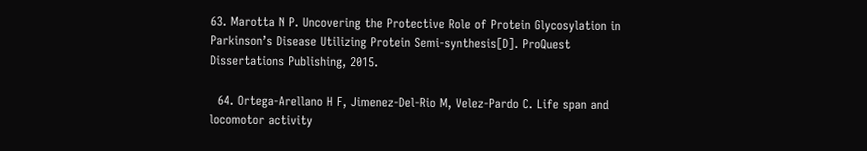63. Marotta N P. Uncovering the Protective Role of Protein Glycosylation in Parkinson’s Disease Utilizing Protein Semi-synthesis[D]. ProQuest Dissertations Publishing, 2015.

  64. Ortega-Arellano H F, Jimenez-Del-Rio M, Velez-Pardo C. Life span and locomotor activity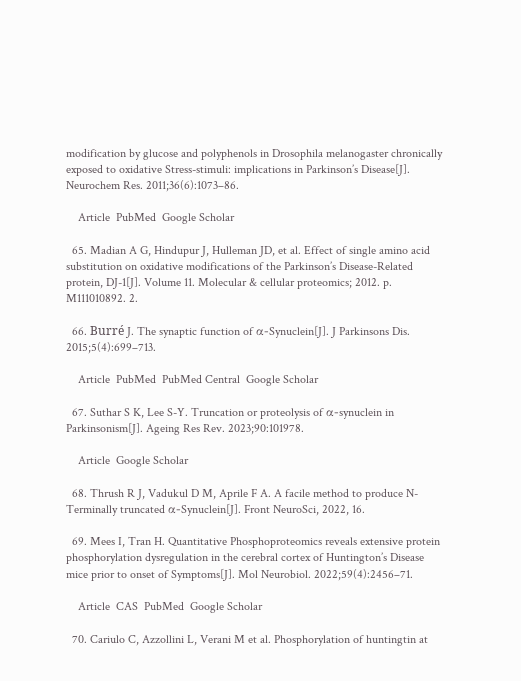modification by glucose and polyphenols in Drosophila melanogaster chronically exposed to oxidative Stress-stimuli: implications in Parkinson’s Disease[J]. Neurochem Res. 2011;36(6):1073–86.

    Article  PubMed  Google Scholar

  65. Madian A G, Hindupur J, Hulleman JD, et al. Effect of single amino acid substitution on oxidative modifications of the Parkinson’s Disease-Related protein, DJ-1[J]. Volume 11. Molecular & cellular proteomics; 2012. p. M111010892. 2.

  66. Burré J. The synaptic function of α-Synuclein[J]. J Parkinsons Dis. 2015;5(4):699–713.

    Article  PubMed  PubMed Central  Google Scholar

  67. Suthar S K, Lee S-Y. Truncation or proteolysis of α-synuclein in Parkinsonism[J]. Ageing Res Rev. 2023;90:101978.

    Article  Google Scholar

  68. Thrush R J, Vadukul D M, Aprile F A. A facile method to produce N-Terminally truncated α-Synuclein[J]. Front NeuroSci, 2022, 16.

  69. Mees I, Tran H. Quantitative Phosphoproteomics reveals extensive protein phosphorylation dysregulation in the cerebral cortex of Huntington’s Disease mice prior to onset of Symptoms[J]. Mol Neurobiol. 2022;59(4):2456–71.

    Article  CAS  PubMed  Google Scholar

  70. Cariulo C, Azzollini L, Verani M et al. Phosphorylation of huntingtin at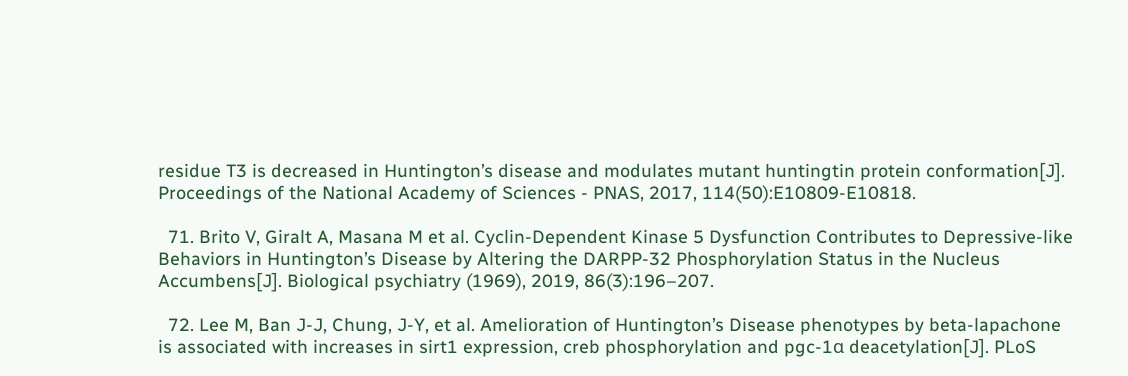residue T3 is decreased in Huntington’s disease and modulates mutant huntingtin protein conformation[J]. Proceedings of the National Academy of Sciences - PNAS, 2017, 114(50):E10809-E10818.

  71. Brito V, Giralt A, Masana M et al. Cyclin-Dependent Kinase 5 Dysfunction Contributes to Depressive-like Behaviors in Huntington’s Disease by Altering the DARPP-32 Phosphorylation Status in the Nucleus Accumbens[J]. Biological psychiatry (1969), 2019, 86(3):196–207.

  72. Lee M, Ban J-J, Chung, J-Y, et al. Amelioration of Huntington’s Disease phenotypes by beta-lapachone is associated with increases in sirt1 expression, creb phosphorylation and pgc-1α deacetylation[J]. PLoS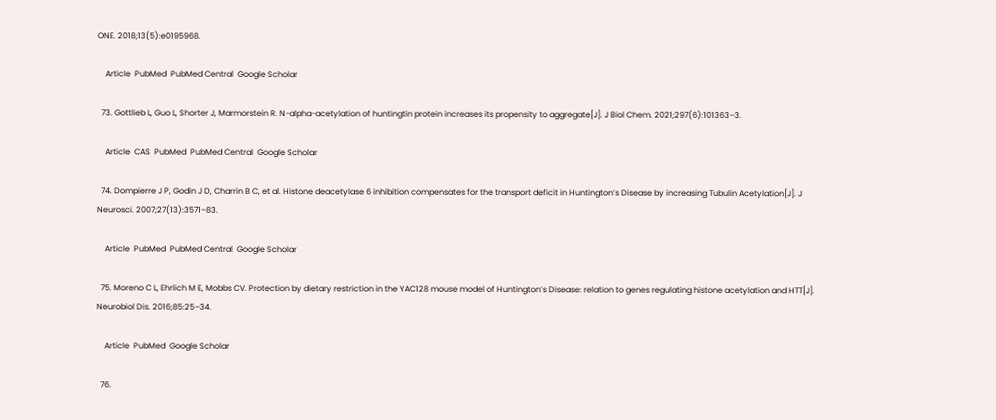ONE. 2018;13(5):e0195968.

    Article  PubMed  PubMed Central  Google Scholar

  73. Gottlieb L, Guo L, Shorter J, Marmorstein R. N-alpha-acetylation of huntingtin protein increases its propensity to aggregate[J]. J Biol Chem. 2021;297(6):101363–3.

    Article  CAS  PubMed  PubMed Central  Google Scholar

  74. Dompierre J P, Godin J D, Charrin B C, et al. Histone deacetylase 6 inhibition compensates for the transport deficit in Huntington’s Disease by increasing Tubulin Acetylation[J]. J Neurosci. 2007;27(13):3571–83.

    Article  PubMed  PubMed Central  Google Scholar

  75. Moreno C L, Ehrlich M E, Mobbs CV. Protection by dietary restriction in the YAC128 mouse model of Huntington’s Disease: relation to genes regulating histone acetylation and HTT[J]. Neurobiol Dis. 2016;85:25–34.

    Article  PubMed  Google Scholar

  76.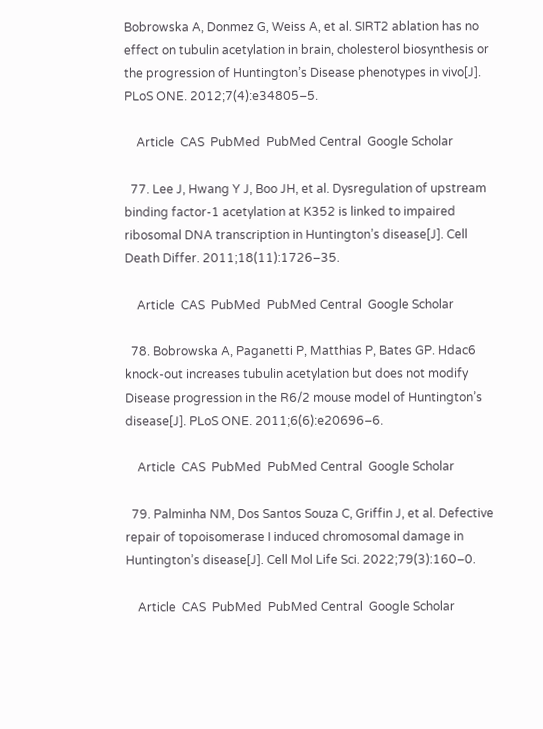Bobrowska A, Donmez G, Weiss A, et al. SIRT2 ablation has no effect on tubulin acetylation in brain, cholesterol biosynthesis or the progression of Huntington’s Disease phenotypes in vivo[J]. PLoS ONE. 2012;7(4):e34805–5.

    Article  CAS  PubMed  PubMed Central  Google Scholar

  77. Lee J, Hwang Y J, Boo JH, et al. Dysregulation of upstream binding factor-1 acetylation at K352 is linked to impaired ribosomal DNA transcription in Huntington’s disease[J]. Cell Death Differ. 2011;18(11):1726–35.

    Article  CAS  PubMed  PubMed Central  Google Scholar

  78. Bobrowska A, Paganetti P, Matthias P, Bates GP. Hdac6 knock-out increases tubulin acetylation but does not modify Disease progression in the R6/2 mouse model of Huntington’s disease[J]. PLoS ONE. 2011;6(6):e20696–6.

    Article  CAS  PubMed  PubMed Central  Google Scholar

  79. Palminha NM, Dos Santos Souza C, Griffin J, et al. Defective repair of topoisomerase I induced chromosomal damage in Huntington’s disease[J]. Cell Mol Life Sci. 2022;79(3):160–0.

    Article  CAS  PubMed  PubMed Central  Google Scholar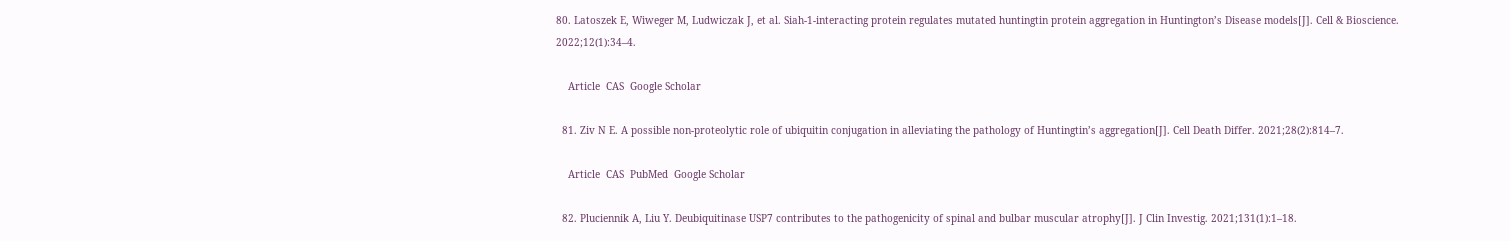80. Latoszek E, Wiweger M, Ludwiczak J, et al. Siah-1-interacting protein regulates mutated huntingtin protein aggregation in Huntington’s Disease models[J]. Cell & Bioscience. 2022;12(1):34–4.

    Article  CAS  Google Scholar

  81. Ziv N E. A possible non-proteolytic role of ubiquitin conjugation in alleviating the pathology of Huntingtin’s aggregation[J]. Cell Death Differ. 2021;28(2):814–7.

    Article  CAS  PubMed  Google Scholar

  82. Pluciennik A, Liu Y. Deubiquitinase USP7 contributes to the pathogenicity of spinal and bulbar muscular atrophy[J]. J Clin Investig. 2021;131(1):1–18.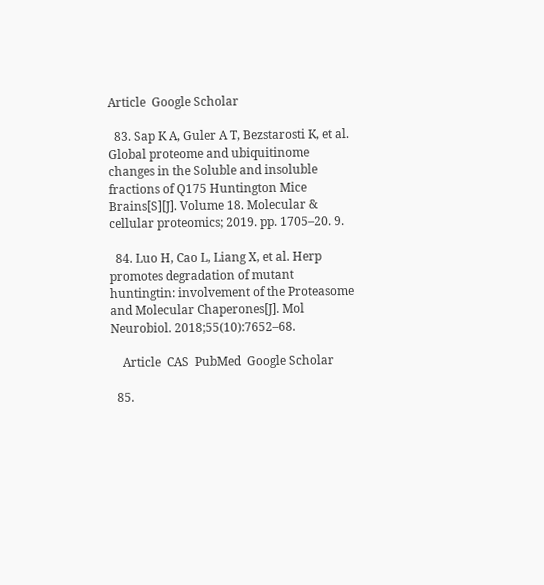Article  Google Scholar

  83. Sap K A, Guler A T, Bezstarosti K, et al. Global proteome and ubiquitinome changes in the Soluble and insoluble fractions of Q175 Huntington Mice Brains[S][J]. Volume 18. Molecular & cellular proteomics; 2019. pp. 1705–20. 9.

  84. Luo H, Cao L, Liang X, et al. Herp promotes degradation of mutant huntingtin: involvement of the Proteasome and Molecular Chaperones[J]. Mol Neurobiol. 2018;55(10):7652–68.

    Article  CAS  PubMed  Google Scholar

  85.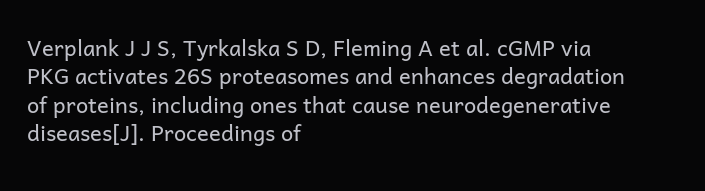Verplank J J S, Tyrkalska S D, Fleming A et al. cGMP via PKG activates 26S proteasomes and enhances degradation of proteins, including ones that cause neurodegenerative diseases[J]. Proceedings of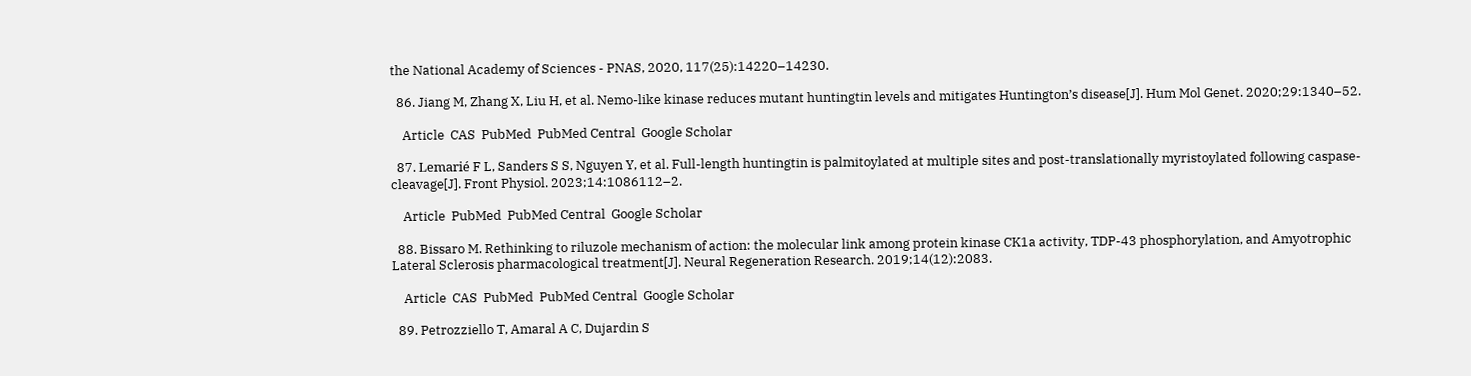the National Academy of Sciences - PNAS, 2020, 117(25):14220–14230.

  86. Jiang M, Zhang X, Liu H, et al. Nemo-like kinase reduces mutant huntingtin levels and mitigates Huntington’s disease[J]. Hum Mol Genet. 2020;29:1340–52.

    Article  CAS  PubMed  PubMed Central  Google Scholar

  87. Lemarié F L, Sanders S S, Nguyen Y, et al. Full-length huntingtin is palmitoylated at multiple sites and post-translationally myristoylated following caspase-cleavage[J]. Front Physiol. 2023;14:1086112–2.

    Article  PubMed  PubMed Central  Google Scholar

  88. Bissaro M. Rethinking to riluzole mechanism of action: the molecular link among protein kinase CK1a activity, TDP-43 phosphorylation, and Amyotrophic Lateral Sclerosis pharmacological treatment[J]. Neural Regeneration Research. 2019;14(12):2083.

    Article  CAS  PubMed  PubMed Central  Google Scholar

  89. Petrozziello T, Amaral A C, Dujardin S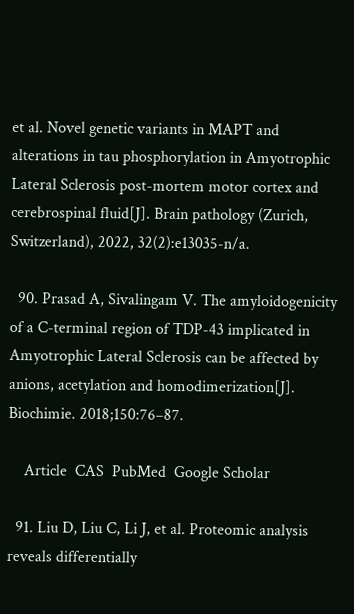et al. Novel genetic variants in MAPT and alterations in tau phosphorylation in Amyotrophic Lateral Sclerosis post-mortem motor cortex and cerebrospinal fluid[J]. Brain pathology (Zurich, Switzerland), 2022, 32(2):e13035-n/a.

  90. Prasad A, Sivalingam V. The amyloidogenicity of a C-terminal region of TDP-43 implicated in Amyotrophic Lateral Sclerosis can be affected by anions, acetylation and homodimerization[J]. Biochimie. 2018;150:76–87.

    Article  CAS  PubMed  Google Scholar

  91. Liu D, Liu C, Li J, et al. Proteomic analysis reveals differentially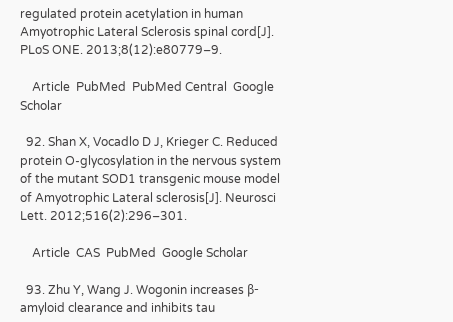regulated protein acetylation in human Amyotrophic Lateral Sclerosis spinal cord[J]. PLoS ONE. 2013;8(12):e80779–9.

    Article  PubMed  PubMed Central  Google Scholar

  92. Shan X, Vocadlo D J, Krieger C. Reduced protein O-glycosylation in the nervous system of the mutant SOD1 transgenic mouse model of Amyotrophic Lateral sclerosis[J]. Neurosci Lett. 2012;516(2):296–301.

    Article  CAS  PubMed  Google Scholar

  93. Zhu Y, Wang J. Wogonin increases β-amyloid clearance and inhibits tau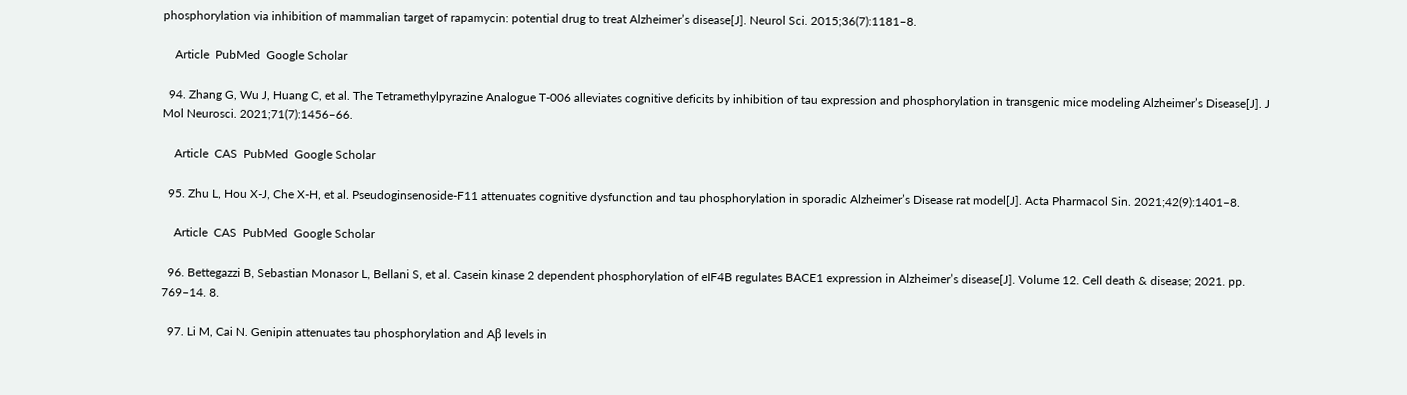phosphorylation via inhibition of mammalian target of rapamycin: potential drug to treat Alzheimer’s disease[J]. Neurol Sci. 2015;36(7):1181–8.

    Article  PubMed  Google Scholar

  94. Zhang G, Wu J, Huang C, et al. The Tetramethylpyrazine Analogue T-006 alleviates cognitive deficits by inhibition of tau expression and phosphorylation in transgenic mice modeling Alzheimer’s Disease[J]. J Mol Neurosci. 2021;71(7):1456–66.

    Article  CAS  PubMed  Google Scholar

  95. Zhu L, Hou X-J, Che X-H, et al. Pseudoginsenoside-F11 attenuates cognitive dysfunction and tau phosphorylation in sporadic Alzheimer’s Disease rat model[J]. Acta Pharmacol Sin. 2021;42(9):1401–8.

    Article  CAS  PubMed  Google Scholar

  96. Bettegazzi B, Sebastian Monasor L, Bellani S, et al. Casein kinase 2 dependent phosphorylation of eIF4B regulates BACE1 expression in Alzheimer’s disease[J]. Volume 12. Cell death & disease; 2021. pp. 769–14. 8.

  97. Li M, Cai N. Genipin attenuates tau phosphorylation and Aβ levels in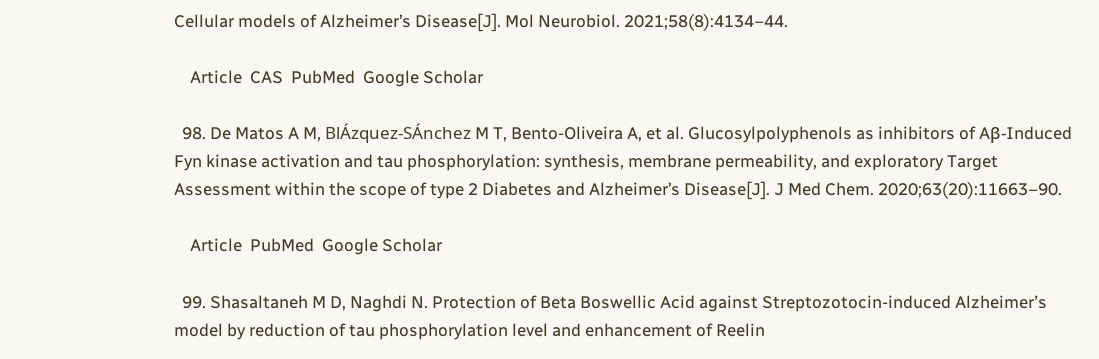Cellular models of Alzheimer’s Disease[J]. Mol Neurobiol. 2021;58(8):4134–44.

    Article  CAS  PubMed  Google Scholar

  98. De Matos A M, BlÁzquez-SÁnchez M T, Bento-Oliveira A, et al. Glucosylpolyphenols as inhibitors of Aβ-Induced Fyn kinase activation and tau phosphorylation: synthesis, membrane permeability, and exploratory Target Assessment within the scope of type 2 Diabetes and Alzheimer’s Disease[J]. J Med Chem. 2020;63(20):11663–90.

    Article  PubMed  Google Scholar

  99. Shasaltaneh M D, Naghdi N. Protection of Beta Boswellic Acid against Streptozotocin-induced Alzheimerʼs model by reduction of tau phosphorylation level and enhancement of Reelin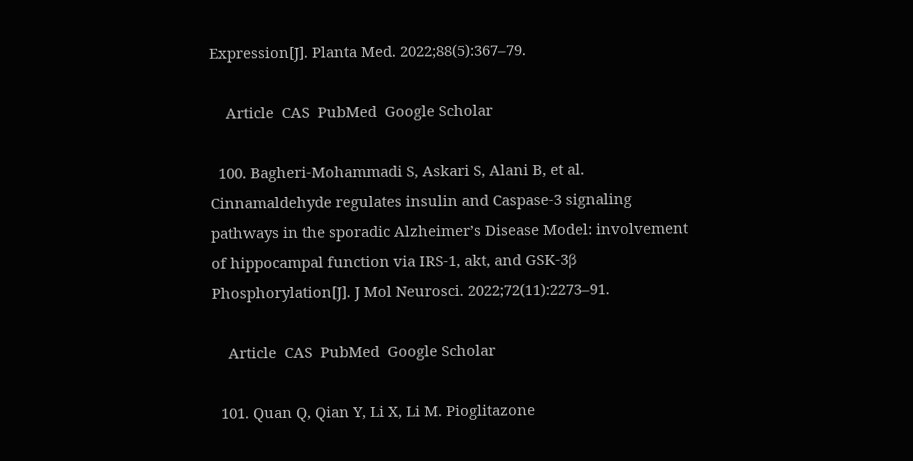Expression[J]. Planta Med. 2022;88(5):367–79.

    Article  CAS  PubMed  Google Scholar

  100. Bagheri-Mohammadi S, Askari S, Alani B, et al. Cinnamaldehyde regulates insulin and Caspase-3 signaling pathways in the sporadic Alzheimer’s Disease Model: involvement of hippocampal function via IRS-1, akt, and GSK-3β Phosphorylation[J]. J Mol Neurosci. 2022;72(11):2273–91.

    Article  CAS  PubMed  Google Scholar

  101. Quan Q, Qian Y, Li X, Li M. Pioglitazone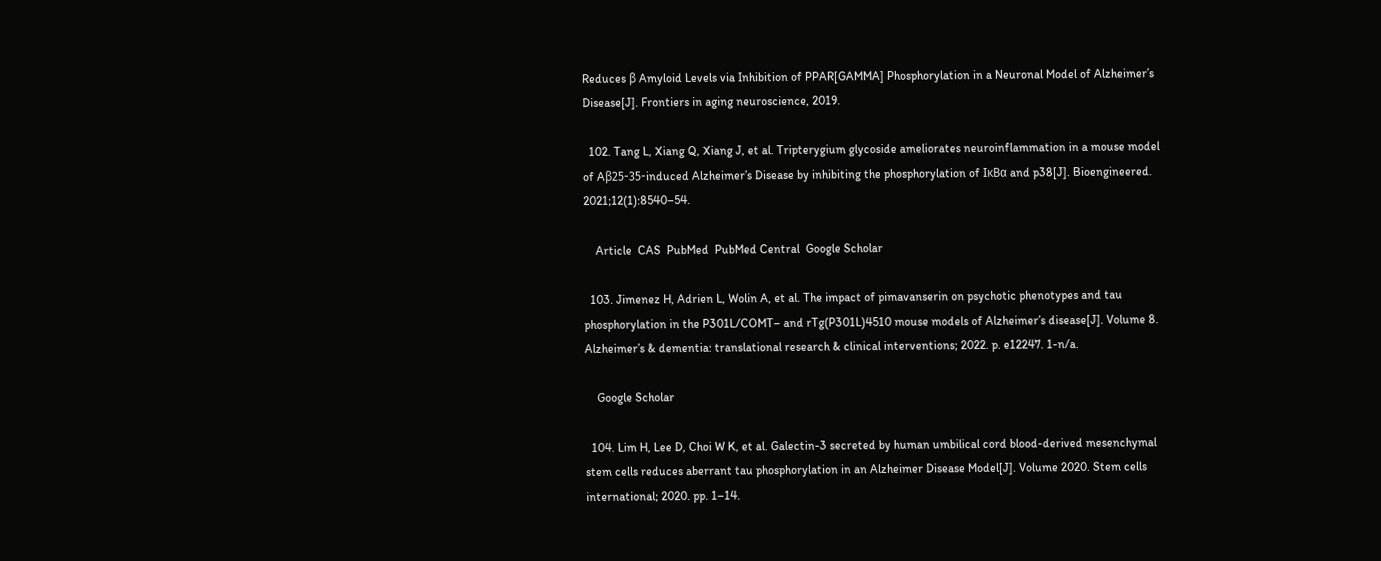Reduces β Amyloid Levels via Inhibition of PPAR[GAMMA] Phosphorylation in a Neuronal Model of Alzheimer’s Disease[J]. Frontiers in aging neuroscience, 2019.

  102. Tang L, Xiang Q, Xiang J, et al. Tripterygium glycoside ameliorates neuroinflammation in a mouse model of Aβ25-35-induced Alzheimer’s Disease by inhibiting the phosphorylation of IκBα and p38[J]. Bioengineered. 2021;12(1):8540–54.

    Article  CAS  PubMed  PubMed Central  Google Scholar

  103. Jimenez H, Adrien L, Wolin A, et al. The impact of pimavanserin on psychotic phenotypes and tau phosphorylation in the P301L/COMT– and rTg(P301L)4510 mouse models of Alzheimer’s disease[J]. Volume 8. Alzheimer’s & dementia: translational research & clinical interventions; 2022. p. e12247. 1-n/a.

    Google Scholar

  104. Lim H, Lee D, Choi W K, et al. Galectin-3 secreted by human umbilical cord blood-derived mesenchymal stem cells reduces aberrant tau phosphorylation in an Alzheimer Disease Model[J]. Volume 2020. Stem cells international; 2020. pp. 1–14.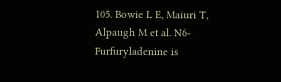105. Bowie L E, Maiuri T, Alpaugh M et al. N6-Furfuryladenine is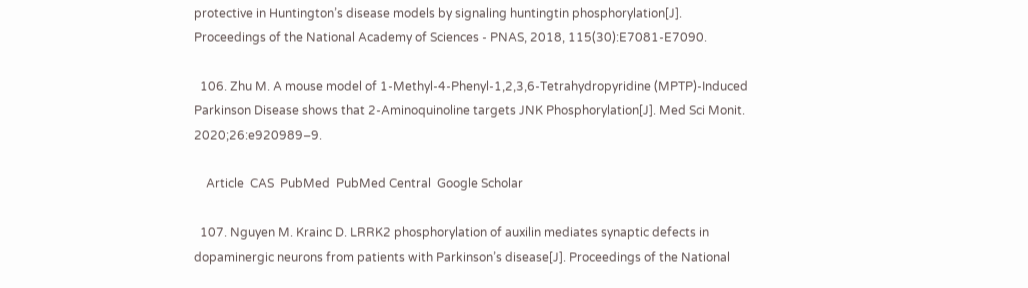protective in Huntington’s disease models by signaling huntingtin phosphorylation[J]. Proceedings of the National Academy of Sciences - PNAS, 2018, 115(30):E7081-E7090.

  106. Zhu M. A mouse model of 1-Methyl-4-Phenyl-1,2,3,6-Tetrahydropyridine (MPTP)-Induced Parkinson Disease shows that 2-Aminoquinoline targets JNK Phosphorylation[J]. Med Sci Monit. 2020;26:e920989–9.

    Article  CAS  PubMed  PubMed Central  Google Scholar

  107. Nguyen M. Krainc D. LRRK2 phosphorylation of auxilin mediates synaptic defects in dopaminergic neurons from patients with Parkinson’s disease[J]. Proceedings of the National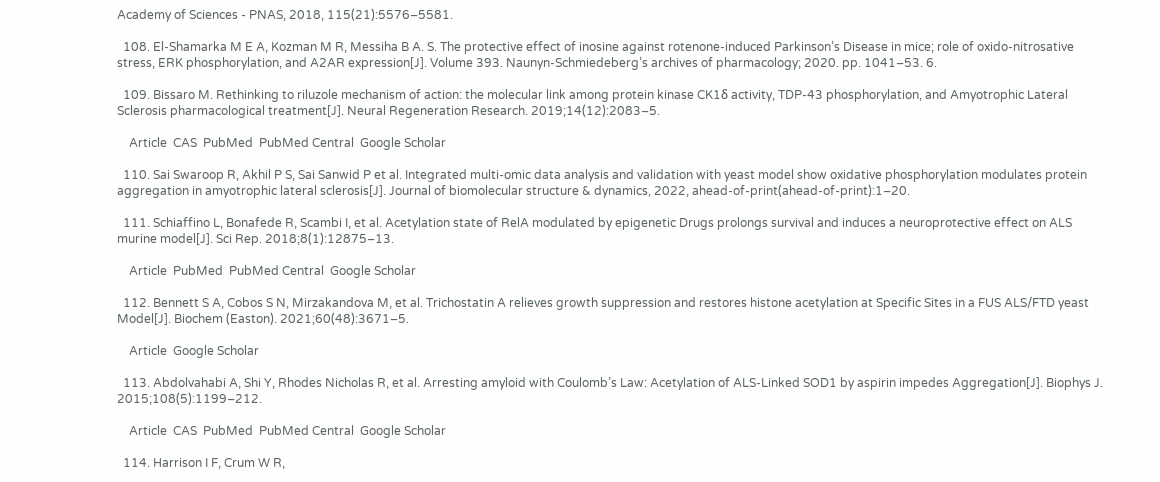Academy of Sciences - PNAS, 2018, 115(21):5576–5581.

  108. El-Shamarka M E A, Kozman M R, Messiha B A. S. The protective effect of inosine against rotenone-induced Parkinson’s Disease in mice; role of oxido-nitrosative stress, ERK phosphorylation, and A2AR expression[J]. Volume 393. Naunyn-Schmiedeberg’s archives of pharmacology; 2020. pp. 1041–53. 6.

  109. Bissaro M. Rethinking to riluzole mechanism of action: the molecular link among protein kinase CK1δ activity, TDP-43 phosphorylation, and Amyotrophic Lateral Sclerosis pharmacological treatment[J]. Neural Regeneration Research. 2019;14(12):2083–5.

    Article  CAS  PubMed  PubMed Central  Google Scholar

  110. Sai Swaroop R, Akhil P S, Sai Sanwid P et al. Integrated multi-omic data analysis and validation with yeast model show oxidative phosphorylation modulates protein aggregation in amyotrophic lateral sclerosis[J]. Journal of biomolecular structure & dynamics, 2022, ahead-of-print(ahead-of-print):1–20.

  111. Schiaffino L, Bonafede R, Scambi I, et al. Acetylation state of RelA modulated by epigenetic Drugs prolongs survival and induces a neuroprotective effect on ALS murine model[J]. Sci Rep. 2018;8(1):12875–13.

    Article  PubMed  PubMed Central  Google Scholar

  112. Bennett S A, Cobos S N, Mirzakandova M, et al. Trichostatin A relieves growth suppression and restores histone acetylation at Specific Sites in a FUS ALS/FTD yeast Model[J]. Biochem (Easton). 2021;60(48):3671–5.

    Article  Google Scholar

  113. Abdolvahabi A, Shi Y, Rhodes Nicholas R, et al. Arresting amyloid with Coulomb’s Law: Acetylation of ALS-Linked SOD1 by aspirin impedes Aggregation[J]. Biophys J. 2015;108(5):1199–212.

    Article  CAS  PubMed  PubMed Central  Google Scholar

  114. Harrison I F, Crum W R,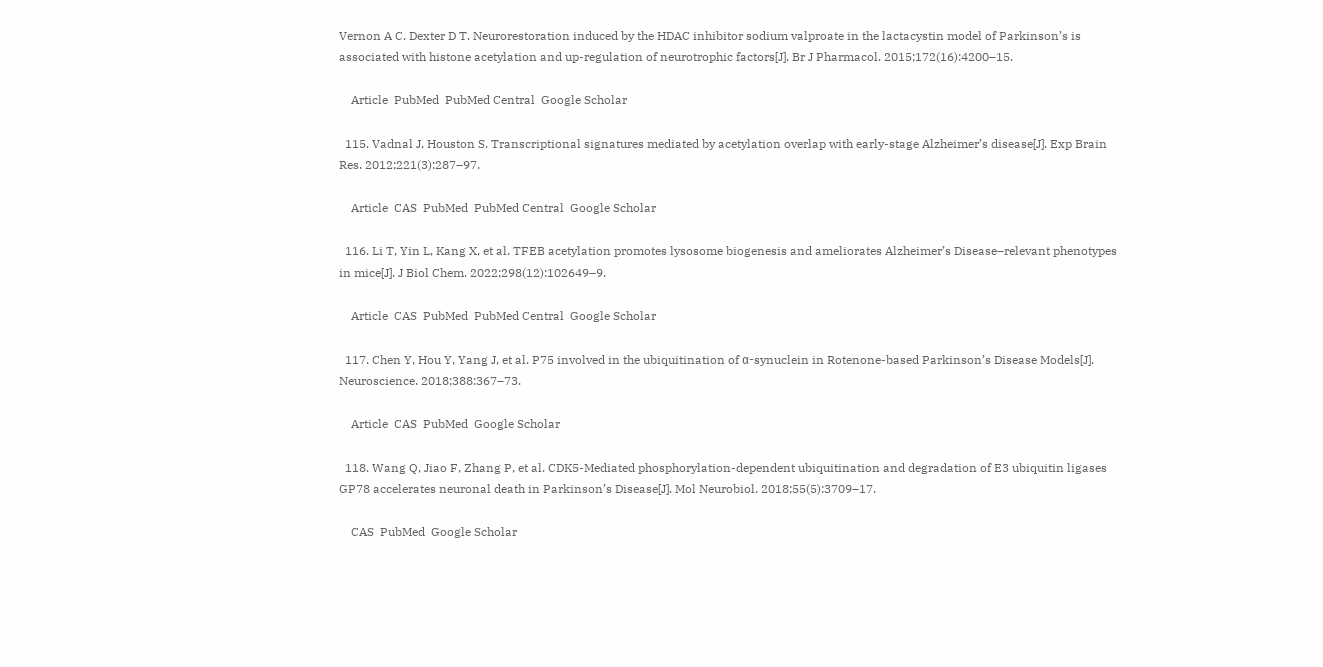Vernon A C. Dexter D T. Neurorestoration induced by the HDAC inhibitor sodium valproate in the lactacystin model of Parkinson’s is associated with histone acetylation and up-regulation of neurotrophic factors[J]. Br J Pharmacol. 2015;172(16):4200–15.

    Article  PubMed  PubMed Central  Google Scholar

  115. Vadnal J, Houston S. Transcriptional signatures mediated by acetylation overlap with early-stage Alzheimer’s disease[J]. Exp Brain Res. 2012;221(3):287–97.

    Article  CAS  PubMed  PubMed Central  Google Scholar

  116. Li T, Yin L, Kang X, et al. TFEB acetylation promotes lysosome biogenesis and ameliorates Alzheimer’s Disease–relevant phenotypes in mice[J]. J Biol Chem. 2022;298(12):102649–9.

    Article  CAS  PubMed  PubMed Central  Google Scholar

  117. Chen Y, Hou Y, Yang J, et al. P75 involved in the ubiquitination of α-synuclein in Rotenone-based Parkinson’s Disease Models[J]. Neuroscience. 2018;388:367–73.

    Article  CAS  PubMed  Google Scholar

  118. Wang Q, Jiao F, Zhang P, et al. CDK5-Mediated phosphorylation-dependent ubiquitination and degradation of E3 ubiquitin ligases GP78 accelerates neuronal death in Parkinson’s Disease[J]. Mol Neurobiol. 2018;55(5):3709–17.

    CAS  PubMed  Google Scholar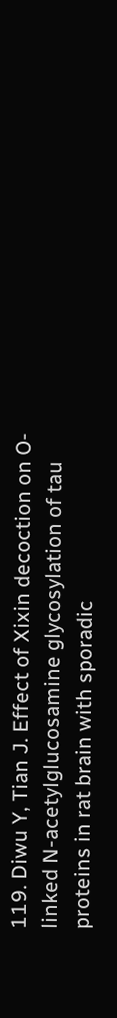119. Diwu Y, Tian J. Effect of Xixin decoction on O-linked N-acetylglucosamine glycosylation of tau proteins in rat brain with sporadic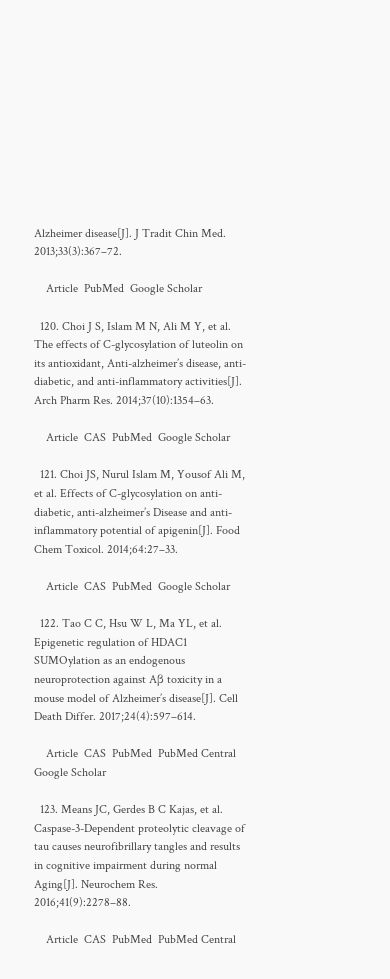Alzheimer disease[J]. J Tradit Chin Med. 2013;33(3):367–72.

    Article  PubMed  Google Scholar

  120. Choi J S, Islam M N, Ali M Y, et al. The effects of C-glycosylation of luteolin on its antioxidant, Anti-alzheimer’s disease, anti-diabetic, and anti-inflammatory activities[J]. Arch Pharm Res. 2014;37(10):1354–63.

    Article  CAS  PubMed  Google Scholar

  121. Choi JS, Nurul Islam M, Yousof Ali M, et al. Effects of C-glycosylation on anti-diabetic, anti-alzheimer’s Disease and anti-inflammatory potential of apigenin[J]. Food Chem Toxicol. 2014;64:27–33.

    Article  CAS  PubMed  Google Scholar

  122. Tao C C, Hsu W L, Ma YL, et al. Epigenetic regulation of HDAC1 SUMOylation as an endogenous neuroprotection against Aβ toxicity in a mouse model of Alzheimer’s disease[J]. Cell Death Differ. 2017;24(4):597–614.

    Article  CAS  PubMed  PubMed Central  Google Scholar

  123. Means JC, Gerdes B C Kajas, et al. Caspase-3-Dependent proteolytic cleavage of tau causes neurofibrillary tangles and results in cognitive impairment during normal Aging[J]. Neurochem Res. 2016;41(9):2278–88.

    Article  CAS  PubMed  PubMed Central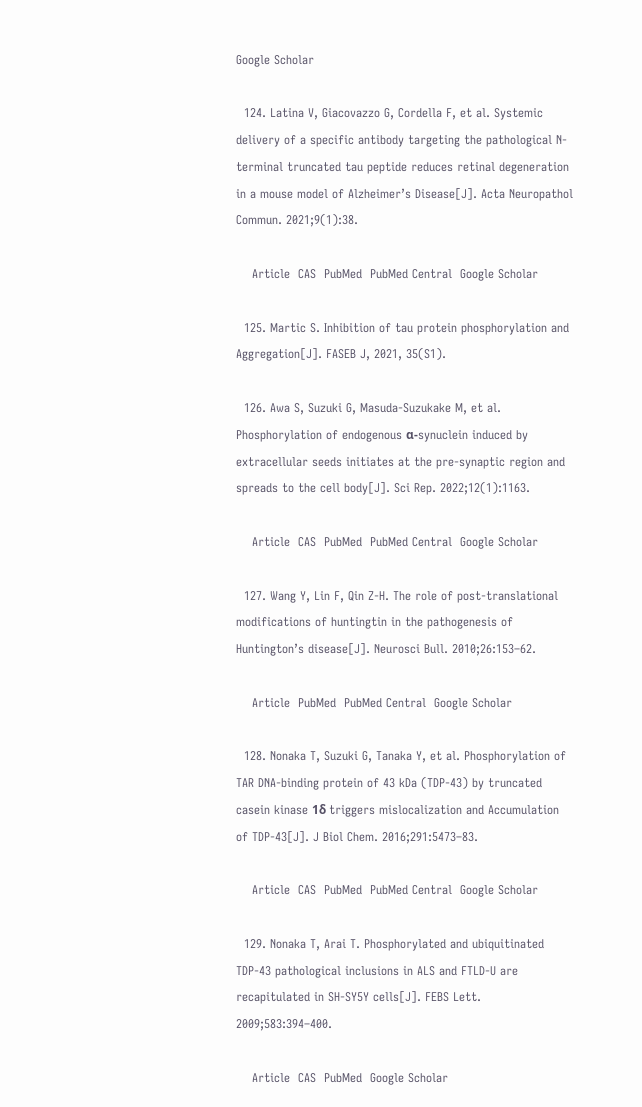Google Scholar

  124. Latina V, Giacovazzo G, Cordella F, et al. Systemic delivery of a specific antibody targeting the pathological N-terminal truncated tau peptide reduces retinal degeneration in a mouse model of Alzheimer’s Disease[J]. Acta Neuropathol Commun. 2021;9(1):38.

    Article  CAS  PubMed  PubMed Central  Google Scholar

  125. Martic S. Inhibition of tau protein phosphorylation and Aggregation[J]. FASEB J, 2021, 35(S1).

  126. Awa S, Suzuki G, Masuda-Suzukake M, et al. Phosphorylation of endogenous α-synuclein induced by extracellular seeds initiates at the pre-synaptic region and spreads to the cell body[J]. Sci Rep. 2022;12(1):1163.

    Article  CAS  PubMed  PubMed Central  Google Scholar

  127. Wang Y, Lin F, Qin Z-H. The role of post-translational modifications of huntingtin in the pathogenesis of Huntington’s disease[J]. Neurosci Bull. 2010;26:153–62.

    Article  PubMed  PubMed Central  Google Scholar

  128. Nonaka T, Suzuki G, Tanaka Y, et al. Phosphorylation of TAR DNA-binding protein of 43 kDa (TDP-43) by truncated casein kinase 1δ triggers mislocalization and Accumulation of TDP-43[J]. J Biol Chem. 2016;291:5473–83.

    Article  CAS  PubMed  PubMed Central  Google Scholar

  129. Nonaka T, Arai T. Phosphorylated and ubiquitinated TDP-43 pathological inclusions in ALS and FTLD-U are recapitulated in SH-SY5Y cells[J]. FEBS Lett. 2009;583:394–400.

    Article  CAS  PubMed  Google Scholar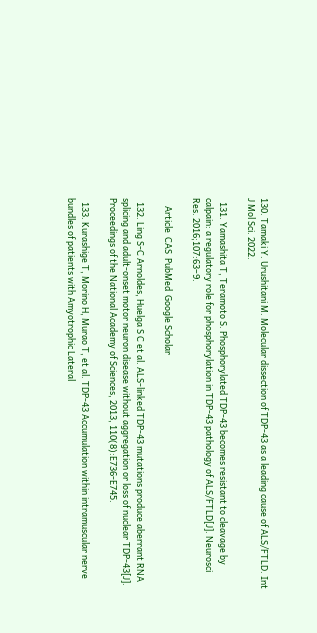130. Tamaki Y. Urushitani M. Molecular dissection of TDP-43 as a leading cause of ALS/FTLD. Int J Mol Sci. 2022.

  131. Yamashita T, Teramoto S. Phosphorylated TDP-43 becomes resistant to cleavage by calpain: a regulatory role for phosphorylation in TDP-43 pathology of ALS/FTLD[J]. Neurosci Res. 2016;107:63–9.

    Article  CAS  PubMed  Google Scholar

  132. Ling S-C Arnoldes, Huelga S C et al. ALS-linked TDP-43 mutations produce aberrant RNA splicing and adult-onset motor neuron disease without aggregation or loss of nuclear TDP-43[J]. Proceedings of the National Academy of Sciences, 2013, 110(8):E736-E745.

  133. Kurashige T, Morino H, Murao T, et al. TDP-43 Accumulation within intramuscular nerve bundles of patients with Amyotrophic Lateral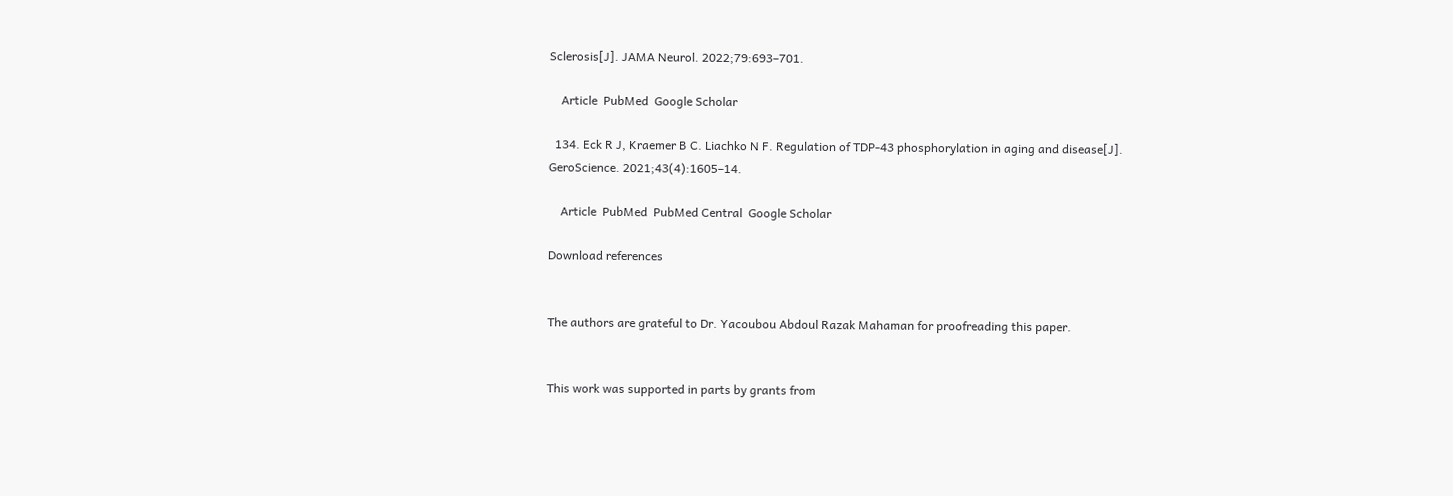Sclerosis[J]. JAMA Neurol. 2022;79:693–701.

    Article  PubMed  Google Scholar

  134. Eck R J, Kraemer B C. Liachko N F. Regulation of TDP-43 phosphorylation in aging and disease[J]. GeroScience. 2021;43(4):1605–14.

    Article  PubMed  PubMed Central  Google Scholar

Download references


The authors are grateful to Dr. Yacoubou Abdoul Razak Mahaman for proofreading this paper.


This work was supported in parts by grants from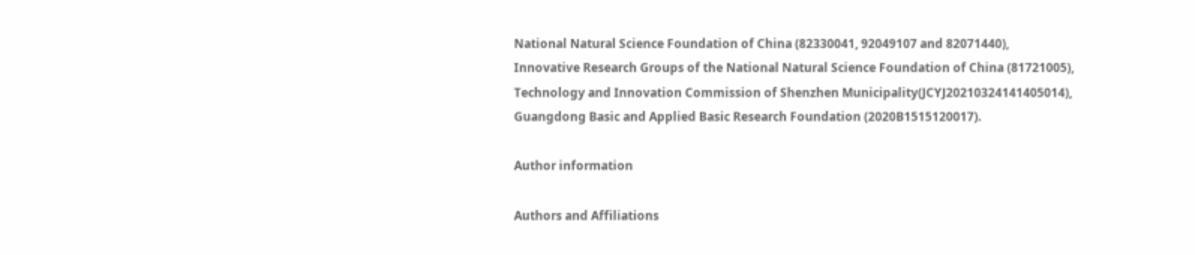National Natural Science Foundation of China (82330041, 92049107 and 82071440), Innovative Research Groups of the National Natural Science Foundation of China (81721005), Technology and Innovation Commission of Shenzhen Municipality(JCYJ20210324141405014), Guangdong Basic and Applied Basic Research Foundation (2020B1515120017).

Author information

Authors and Affiliations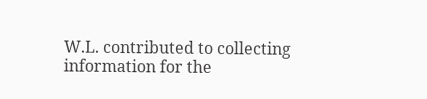W.L. contributed to collecting information for the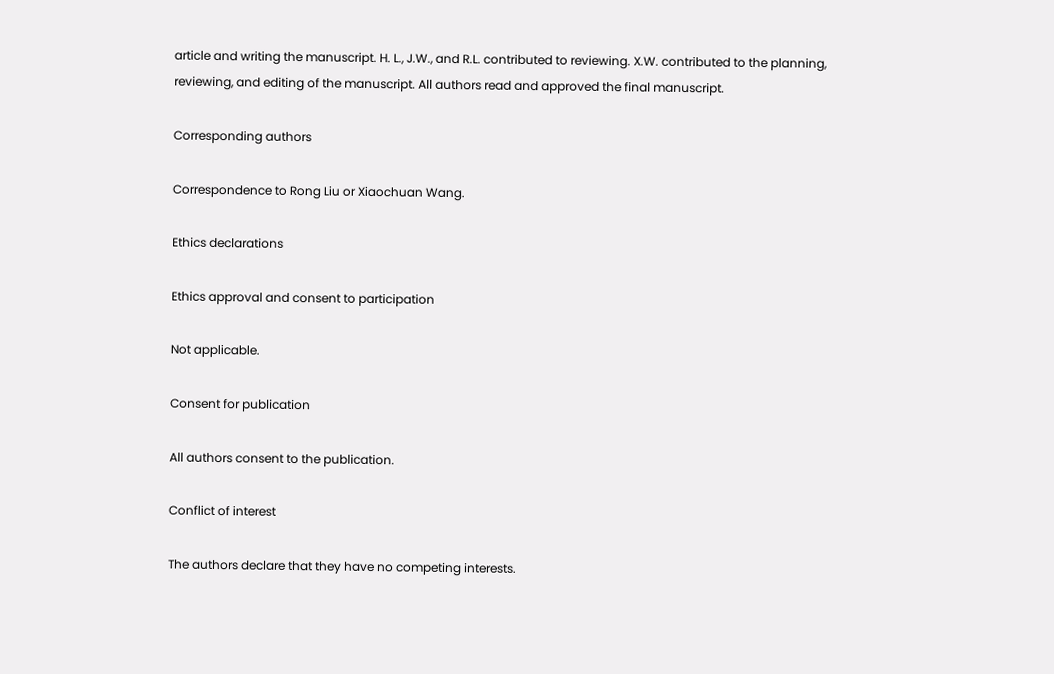article and writing the manuscript. H. L., J.W., and R.L. contributed to reviewing. X.W. contributed to the planning, reviewing, and editing of the manuscript. All authors read and approved the final manuscript.

Corresponding authors

Correspondence to Rong Liu or Xiaochuan Wang.

Ethics declarations

Ethics approval and consent to participation

Not applicable.

Consent for publication

All authors consent to the publication.

Conflict of interest

The authors declare that they have no competing interests.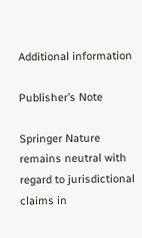Additional information

Publisher’s Note

Springer Nature remains neutral with regard to jurisdictional claims in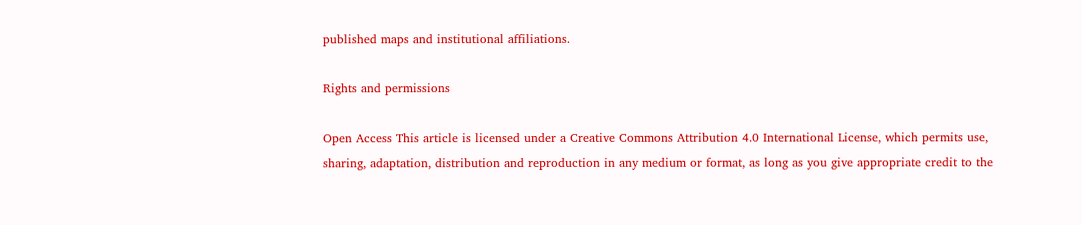published maps and institutional affiliations.

Rights and permissions

Open Access This article is licensed under a Creative Commons Attribution 4.0 International License, which permits use, sharing, adaptation, distribution and reproduction in any medium or format, as long as you give appropriate credit to the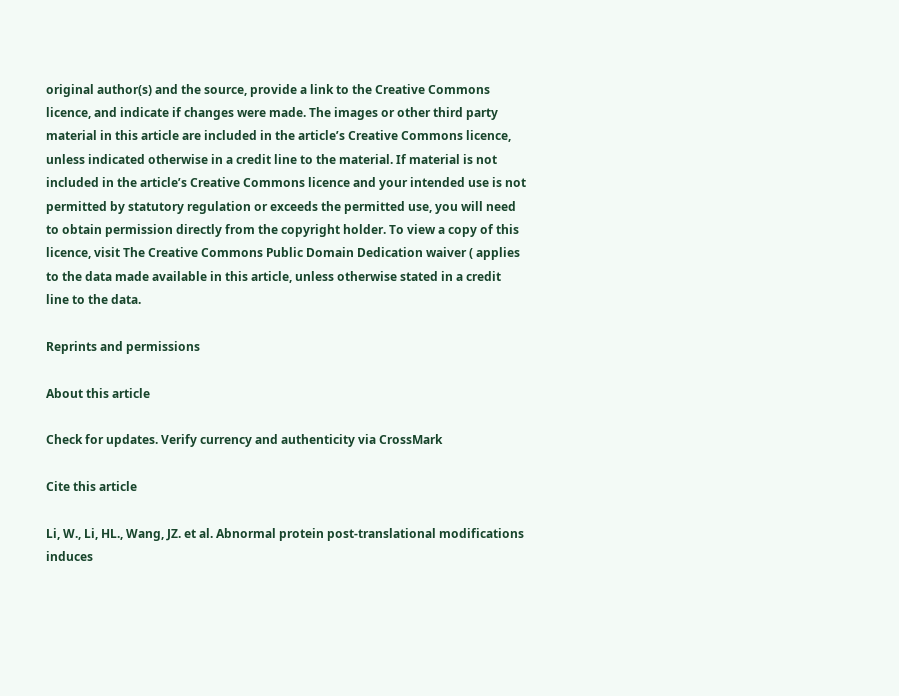original author(s) and the source, provide a link to the Creative Commons licence, and indicate if changes were made. The images or other third party material in this article are included in the article’s Creative Commons licence, unless indicated otherwise in a credit line to the material. If material is not included in the article’s Creative Commons licence and your intended use is not permitted by statutory regulation or exceeds the permitted use, you will need to obtain permission directly from the copyright holder. To view a copy of this licence, visit The Creative Commons Public Domain Dedication waiver ( applies to the data made available in this article, unless otherwise stated in a credit line to the data.

Reprints and permissions

About this article

Check for updates. Verify currency and authenticity via CrossMark

Cite this article

Li, W., Li, HL., Wang, JZ. et al. Abnormal protein post-translational modifications induces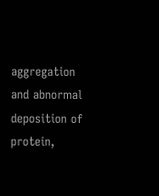aggregation and abnormal deposition of protein,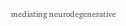mediating neurodegenerative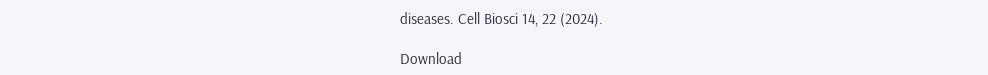diseases. Cell Biosci 14, 22 (2024).

Download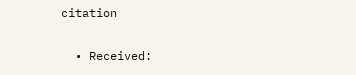citation

  • Received: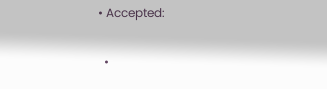• Accepted:

  •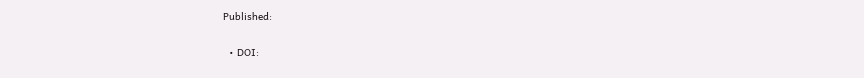Published:

  • DOI: